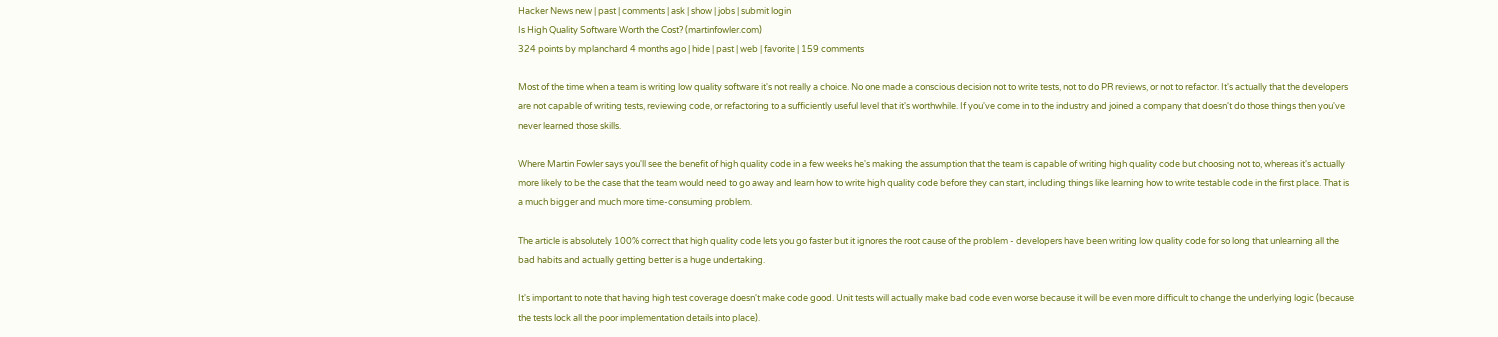Hacker News new | past | comments | ask | show | jobs | submit login
Is High Quality Software Worth the Cost? (martinfowler.com)
324 points by mplanchard 4 months ago | hide | past | web | favorite | 159 comments

Most of the time when a team is writing low quality software it's not really a choice. No one made a conscious decision not to write tests, not to do PR reviews, or not to refactor. It's actually that the developers are not capable of writing tests, reviewing code, or refactoring to a sufficiently useful level that it's worthwhile. If you've come in to the industry and joined a company that doesn't do those things then you've never learned those skills.

Where Martin Fowler says you'll see the benefit of high quality code in a few weeks he's making the assumption that the team is capable of writing high quality code but choosing not to, whereas it's actually more likely to be the case that the team would need to go away and learn how to write high quality code before they can start, including things like learning how to write testable code in the first place. That is a much bigger and much more time-consuming problem.

The article is absolutely 100% correct that high quality code lets you go faster but it ignores the root cause of the problem - developers have been writing low quality code for so long that unlearning all the bad habits and actually getting better is a huge undertaking.

It's important to note that having high test coverage doesn't make code good. Unit tests will actually make bad code even worse because it will be even more difficult to change the underlying logic (because the tests lock all the poor implementation details into place).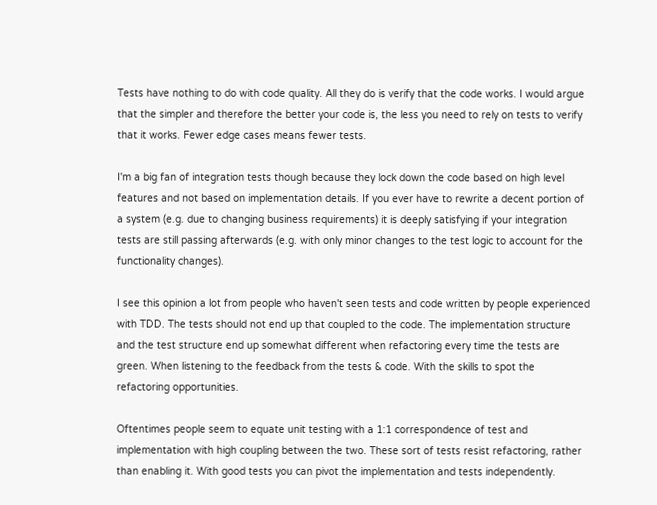Tests have nothing to do with code quality. All they do is verify that the code works. I would argue that the simpler and therefore the better your code is, the less you need to rely on tests to verify that it works. Fewer edge cases means fewer tests.

I'm a big fan of integration tests though because they lock down the code based on high level features and not based on implementation details. If you ever have to rewrite a decent portion of a system (e.g. due to changing business requirements) it is deeply satisfying if your integration tests are still passing afterwards (e.g. with only minor changes to the test logic to account for the functionality changes).

I see this opinion a lot from people who haven't seen tests and code written by people experienced with TDD. The tests should not end up that coupled to the code. The implementation structure and the test structure end up somewhat different when refactoring every time the tests are green. When listening to the feedback from the tests & code. With the skills to spot the refactoring opportunities.

Oftentimes people seem to equate unit testing with a 1:1 correspondence of test and implementation with high coupling between the two. These sort of tests resist refactoring, rather than enabling it. With good tests you can pivot the implementation and tests independently.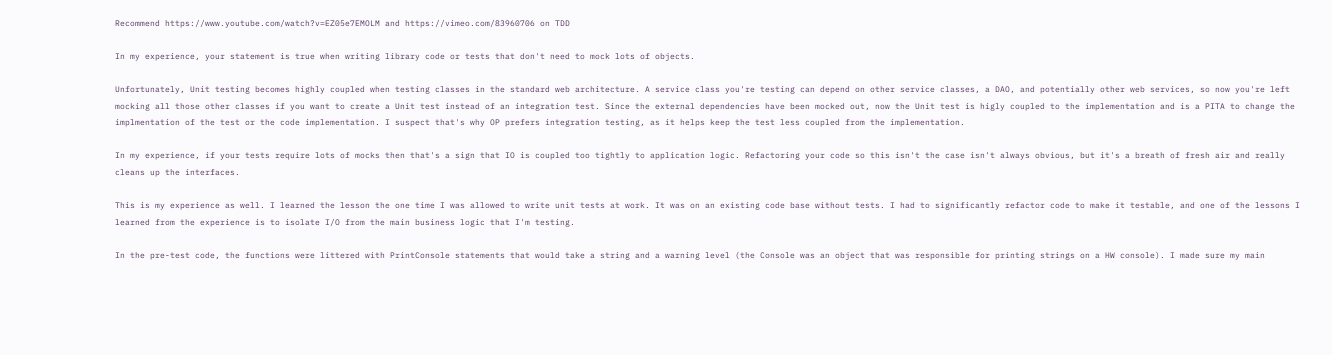Recommend https://www.youtube.com/watch?v=EZ05e7EMOLM and https://vimeo.com/83960706 on TDD

In my experience, your statement is true when writing library code or tests that don't need to mock lots of objects.

Unfortunately, Unit testing becomes highly coupled when testing classes in the standard web architecture. A service class you're testing can depend on other service classes, a DAO, and potentially other web services, so now you're left mocking all those other classes if you want to create a Unit test instead of an integration test. Since the external dependencies have been mocked out, now the Unit test is higly coupled to the implementation and is a PITA to change the implmentation of the test or the code implementation. I suspect that's why OP prefers integration testing, as it helps keep the test less coupled from the implementation.

In my experience, if your tests require lots of mocks then that's a sign that IO is coupled too tightly to application logic. Refactoring your code so this isn't the case isn't always obvious, but it's a breath of fresh air and really cleans up the interfaces.

This is my experience as well. I learned the lesson the one time I was allowed to write unit tests at work. It was on an existing code base without tests. I had to significantly refactor code to make it testable, and one of the lessons I learned from the experience is to isolate I/O from the main business logic that I'm testing.

In the pre-test code, the functions were littered with PrintConsole statements that would take a string and a warning level (the Console was an object that was responsible for printing strings on a HW console). I made sure my main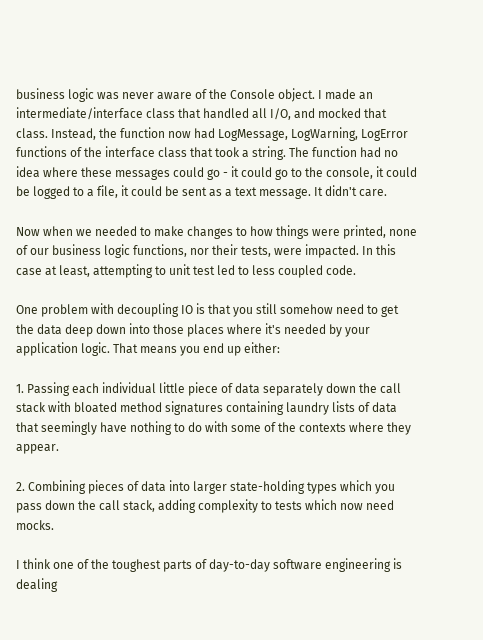business logic was never aware of the Console object. I made an intermediate/interface class that handled all I/O, and mocked that class. Instead, the function now had LogMessage, LogWarning, LogError functions of the interface class that took a string. The function had no idea where these messages could go - it could go to the console, it could be logged to a file, it could be sent as a text message. It didn't care.

Now when we needed to make changes to how things were printed, none of our business logic functions, nor their tests, were impacted. In this case at least, attempting to unit test led to less coupled code.

One problem with decoupling IO is that you still somehow need to get the data deep down into those places where it's needed by your application logic. That means you end up either:

1. Passing each individual little piece of data separately down the call stack with bloated method signatures containing laundry lists of data that seemingly have nothing to do with some of the contexts where they appear.

2. Combining pieces of data into larger state-holding types which you pass down the call stack, adding complexity to tests which now need mocks.

I think one of the toughest parts of day-to-day software engineering is dealing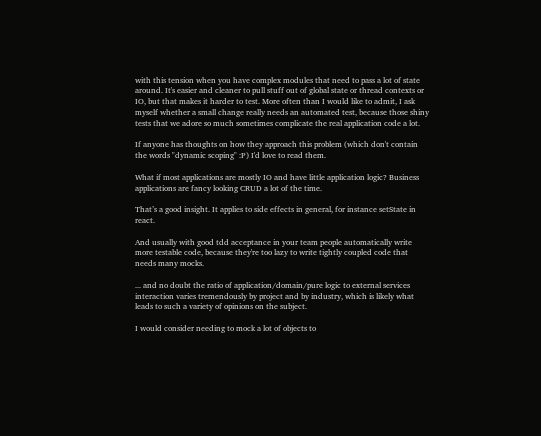with this tension when you have complex modules that need to pass a lot of state around. It's easier and cleaner to pull stuff out of global state or thread contexts or IO, but that makes it harder to test. More often than I would like to admit, I ask myself whether a small change really needs an automated test, because those shiny tests that we adore so much sometimes complicate the real application code a lot.

If anyone has thoughts on how they approach this problem (which don't contain the words "dynamic scoping" :P) I'd love to read them.

What if most applications are mostly IO and have little application logic? Business applications are fancy looking CRUD a lot of the time.

That’s a good insight. It applies to side effects in general, for instance setState in react.

And usually with good tdd acceptance in your team people automatically write more testable code, because they're too lazy to write tightly coupled code that needs many mocks.

... and no doubt the ratio of application/domain/pure logic to external services interaction varies tremendously by project and by industry, which is likely what leads to such a variety of opinions on the subject.

I would consider needing to mock a lot of objects to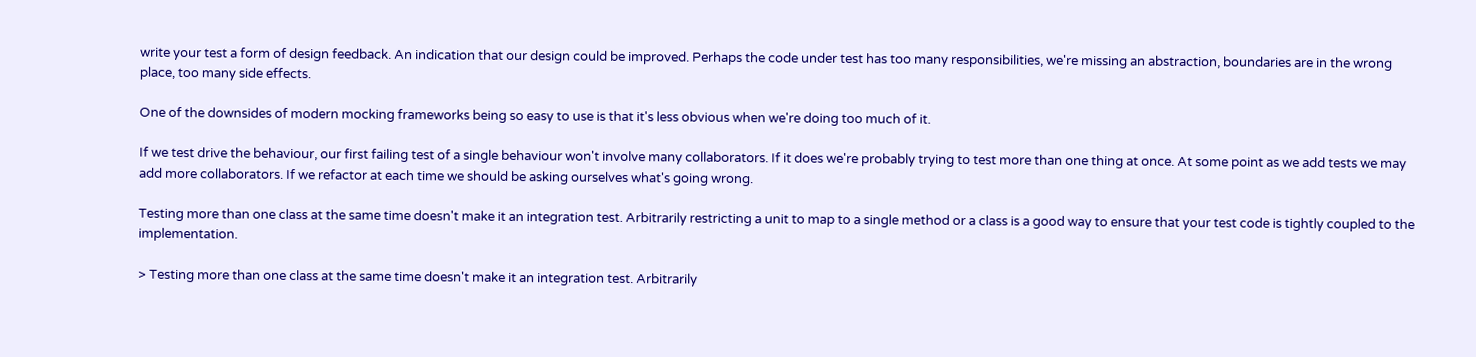write your test a form of design feedback. An indication that our design could be improved. Perhaps the code under test has too many responsibilities, we're missing an abstraction, boundaries are in the wrong place, too many side effects.

One of the downsides of modern mocking frameworks being so easy to use is that it's less obvious when we're doing too much of it.

If we test drive the behaviour, our first failing test of a single behaviour won't involve many collaborators. If it does we're probably trying to test more than one thing at once. At some point as we add tests we may add more collaborators. If we refactor at each time we should be asking ourselves what's going wrong.

Testing more than one class at the same time doesn't make it an integration test. Arbitrarily restricting a unit to map to a single method or a class is a good way to ensure that your test code is tightly coupled to the implementation.

> Testing more than one class at the same time doesn't make it an integration test. Arbitrarily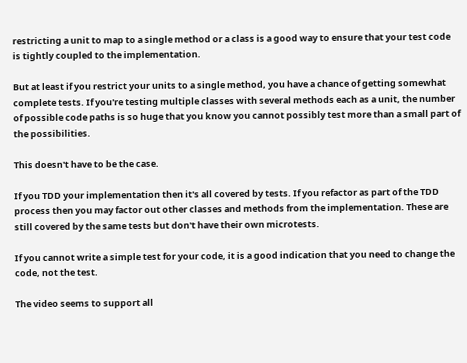restricting a unit to map to a single method or a class is a good way to ensure that your test code is tightly coupled to the implementation.

But at least if you restrict your units to a single method, you have a chance of getting somewhat complete tests. If you're testing multiple classes with several methods each as a unit, the number of possible code paths is so huge that you know you cannot possibly test more than a small part of the possibilities.

This doesn't have to be the case.

If you TDD your implementation then it's all covered by tests. If you refactor as part of the TDD process then you may factor out other classes and methods from the implementation. These are still covered by the same tests but don't have their own microtests.

If you cannot write a simple test for your code, it is a good indication that you need to change the code, not the test.

The video seems to support all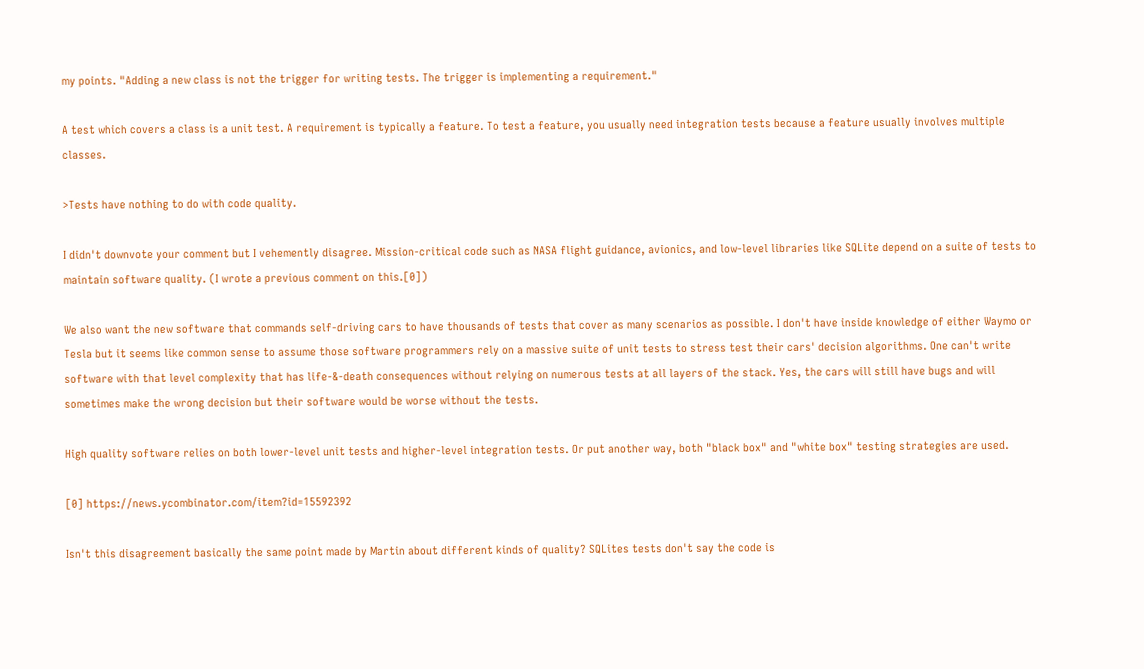my points. "Adding a new class is not the trigger for writing tests. The trigger is implementing a requirement."

A test which covers a class is a unit test. A requirement is typically a feature. To test a feature, you usually need integration tests because a feature usually involves multiple classes.

>Tests have nothing to do with code quality.

I didn't downvote your comment but I vehemently disagree. Mission-critical code such as NASA flight guidance, avionics, and low-level libraries like SQLite depend on a suite of tests to maintain software quality. (I wrote a previous comment on this.[0])

We also want the new software that commands self-driving cars to have thousands of tests that cover as many scenarios as possible. I don't have inside knowledge of either Waymo or Tesla but it seems like common sense to assume those software programmers rely on a massive suite of unit tests to stress test their cars' decision algorithms. One can't write software with that level complexity that has life-&-death consequences without relying on numerous tests at all layers of the stack. Yes, the cars will still have bugs and will sometimes make the wrong decision but their software would be worse without the tests.

High quality software relies on both lower-level unit tests and higher-level integration tests. Or put another way, both "black box" and "white box" testing strategies are used.

[0] https://news.ycombinator.com/item?id=15592392

Isn't this disagreement basically the same point made by Martin about different kinds of quality? SQLites tests don't say the code is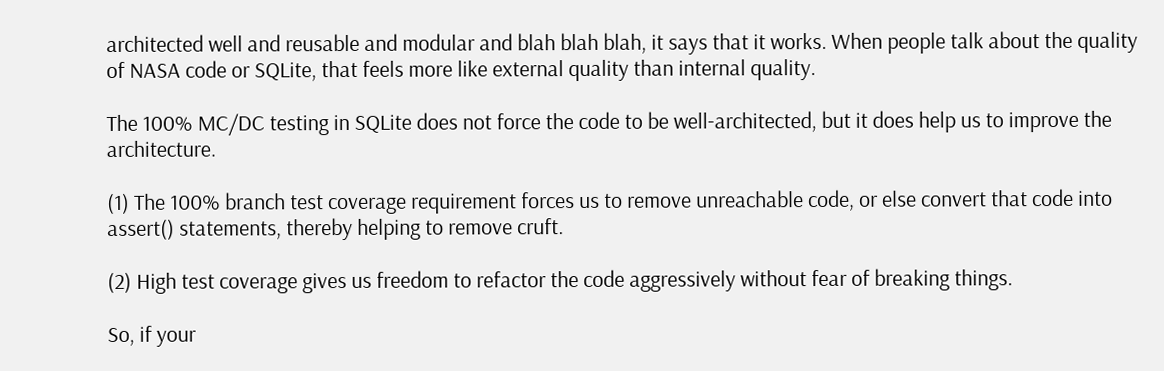architected well and reusable and modular and blah blah blah, it says that it works. When people talk about the quality of NASA code or SQLite, that feels more like external quality than internal quality.

The 100% MC/DC testing in SQLite does not force the code to be well-architected, but it does help us to improve the architecture.

(1) The 100% branch test coverage requirement forces us to remove unreachable code, or else convert that code into assert() statements, thereby helping to remove cruft.

(2) High test coverage gives us freedom to refactor the code aggressively without fear of breaking things.

So, if your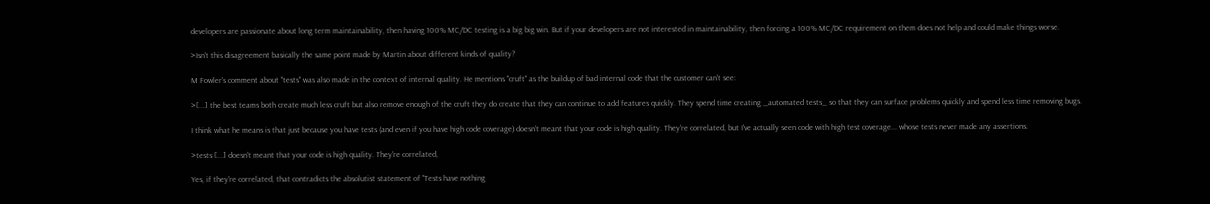developers are passionate about long term maintainability, then having 100% MC/DC testing is a big big win. But if your developers are not interested in maintainability, then forcing a 100% MC/DC requirement on them does not help and could make things worse.

>Isn't this disagreement basically the same point made by Martin about different kinds of quality?

M Fowler's comment about "tests" was also made in the context of internal quality. He mentions "cruft" as the buildup of bad internal code that the customer can't see:

>[...] the best teams both create much less cruft but also remove enough of the cruft they do create that they can continue to add features quickly. They spend time creating _automated tests_ so that they can surface problems quickly and spend less time removing bugs.

I think what he means is that just because you have tests (and even if you have high code coverage) doesn't meant that your code is high quality. They're correlated, but I've actually seen code with high test coverage... whose tests never made any assertions.

>tests [...] doesn't meant that your code is high quality. They're correlated,

Yes, if they're correlated, that contradicts the absolutist statement of "Tests have nothing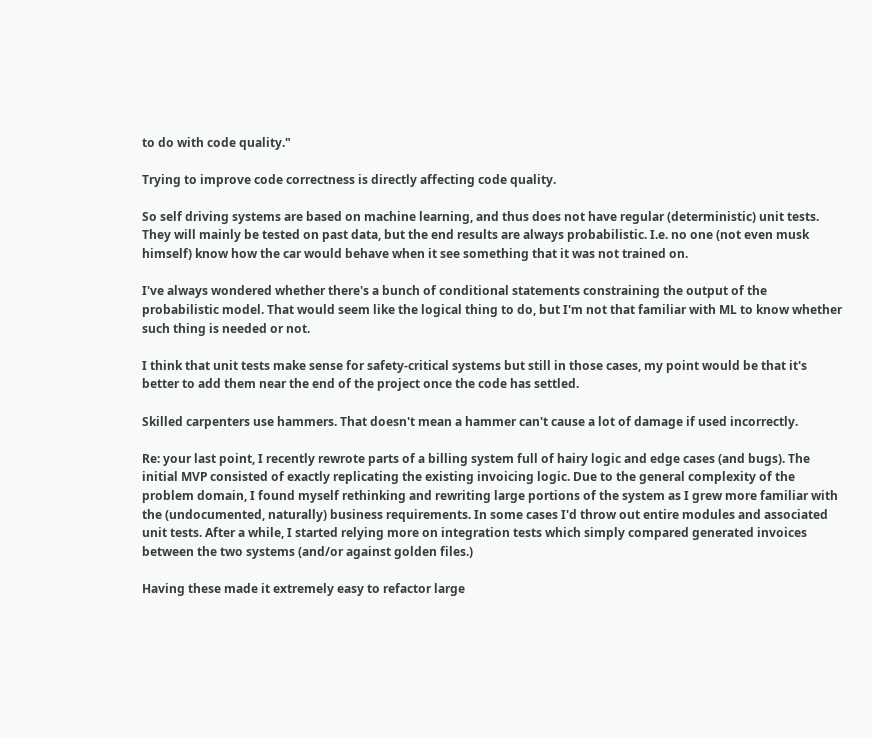to do with code quality."

Trying to improve code correctness is directly affecting code quality.

So self driving systems are based on machine learning, and thus does not have regular (deterministic) unit tests. They will mainly be tested on past data, but the end results are always probabilistic. I.e. no one (not even musk himself) know how the car would behave when it see something that it was not trained on.

I've always wondered whether there's a bunch of conditional statements constraining the output of the probabilistic model. That would seem like the logical thing to do, but I'm not that familiar with ML to know whether such thing is needed or not.

I think that unit tests make sense for safety-critical systems but still in those cases, my point would be that it's better to add them near the end of the project once the code has settled.

Skilled carpenters use hammers. That doesn't mean a hammer can't cause a lot of damage if used incorrectly.

Re: your last point, I recently rewrote parts of a billing system full of hairy logic and edge cases (and bugs). The initial MVP consisted of exactly replicating the existing invoicing logic. Due to the general complexity of the problem domain, I found myself rethinking and rewriting large portions of the system as I grew more familiar with the (undocumented, naturally) business requirements. In some cases I'd throw out entire modules and associated unit tests. After a while, I started relying more on integration tests which simply compared generated invoices between the two systems (and/or against golden files.)

Having these made it extremely easy to refactor large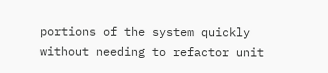portions of the system quickly without needing to refactor unit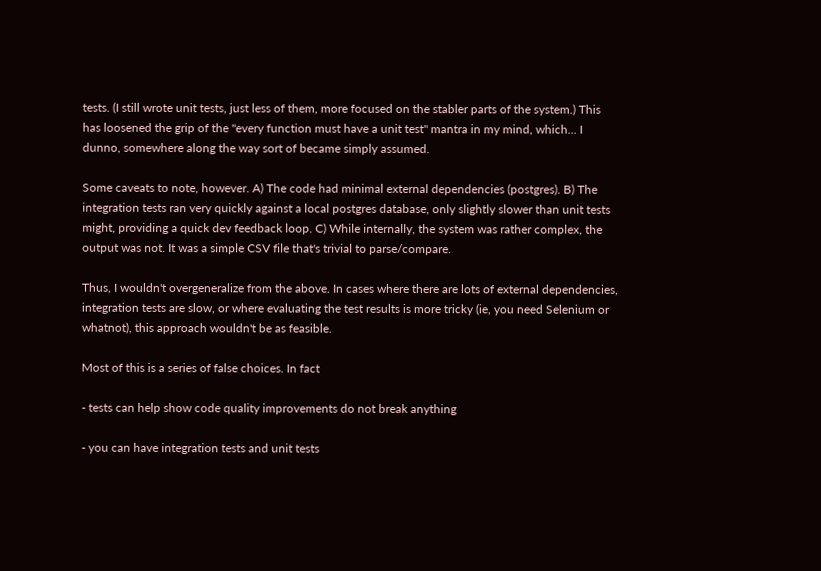tests. (I still wrote unit tests, just less of them, more focused on the stabler parts of the system.) This has loosened the grip of the "every function must have a unit test" mantra in my mind, which... I dunno, somewhere along the way sort of became simply assumed.

Some caveats to note, however. A) The code had minimal external dependencies (postgres). B) The integration tests ran very quickly against a local postgres database, only slightly slower than unit tests might, providing a quick dev feedback loop. C) While internally, the system was rather complex, the output was not. It was a simple CSV file that's trivial to parse/compare.

Thus, I wouldn't overgeneralize from the above. In cases where there are lots of external dependencies, integration tests are slow, or where evaluating the test results is more tricky (ie, you need Selenium or whatnot), this approach wouldn't be as feasible.

Most of this is a series of false choices. In fact

- tests can help show code quality improvements do not break anything

- you can have integration tests and unit tests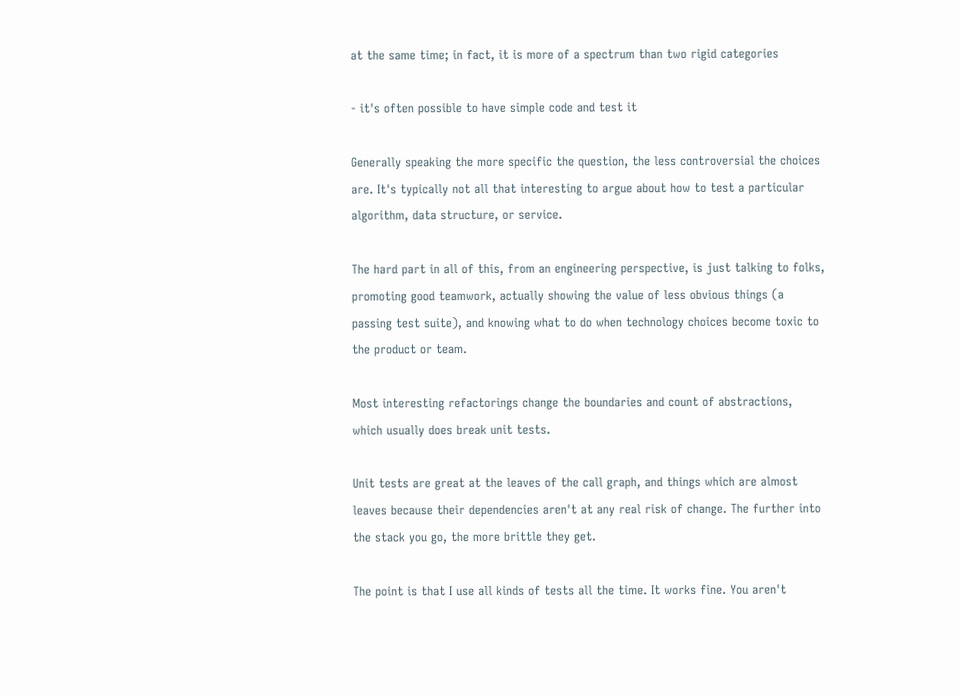at the same time; in fact, it is more of a spectrum than two rigid categories

- it's often possible to have simple code and test it

Generally speaking the more specific the question, the less controversial the choices are. It's typically not all that interesting to argue about how to test a particular algorithm, data structure, or service.

The hard part in all of this, from an engineering perspective, is just talking to folks, promoting good teamwork, actually showing the value of less obvious things (a passing test suite), and knowing what to do when technology choices become toxic to the product or team.

Most interesting refactorings change the boundaries and count of abstractions, which usually does break unit tests.

Unit tests are great at the leaves of the call graph, and things which are almost leaves because their dependencies aren't at any real risk of change. The further into the stack you go, the more brittle they get.

The point is that I use all kinds of tests all the time. It works fine. You aren't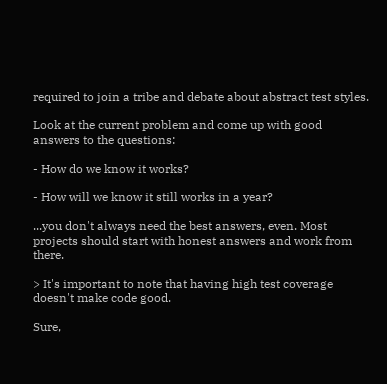required to join a tribe and debate about abstract test styles.

Look at the current problem and come up with good answers to the questions:

- How do we know it works?

- How will we know it still works in a year?

...you don't always need the best answers, even. Most projects should start with honest answers and work from there.

> It's important to note that having high test coverage doesn't make code good.

Sure,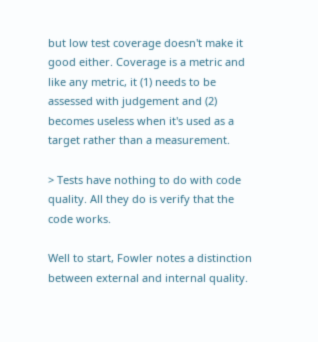but low test coverage doesn't make it good either. Coverage is a metric and like any metric, it (1) needs to be assessed with judgement and (2) becomes useless when it's used as a target rather than a measurement.

> Tests have nothing to do with code quality. All they do is verify that the code works.

Well to start, Fowler notes a distinction between external and internal quality.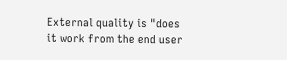External quality is "does it work from the end user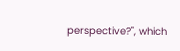perspective?", which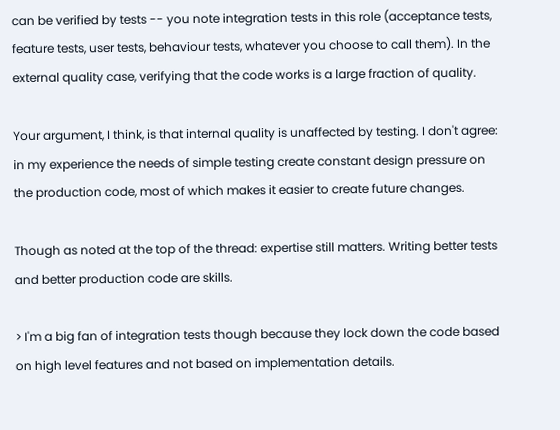can be verified by tests -- you note integration tests in this role (acceptance tests, feature tests, user tests, behaviour tests, whatever you choose to call them). In the external quality case, verifying that the code works is a large fraction of quality.

Your argument, I think, is that internal quality is unaffected by testing. I don't agree: in my experience the needs of simple testing create constant design pressure on the production code, most of which makes it easier to create future changes.

Though as noted at the top of the thread: expertise still matters. Writing better tests and better production code are skills.

> I'm a big fan of integration tests though because they lock down the code based on high level features and not based on implementation details.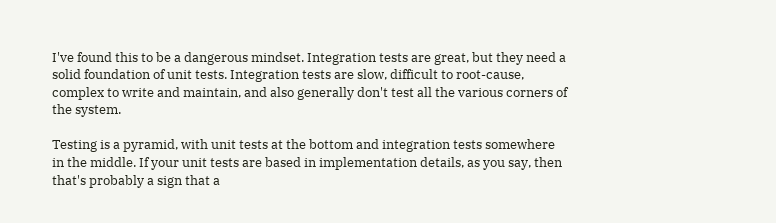I've found this to be a dangerous mindset. Integration tests are great, but they need a solid foundation of unit tests. Integration tests are slow, difficult to root-cause, complex to write and maintain, and also generally don't test all the various corners of the system.

Testing is a pyramid, with unit tests at the bottom and integration tests somewhere in the middle. If your unit tests are based in implementation details, as you say, then that's probably a sign that a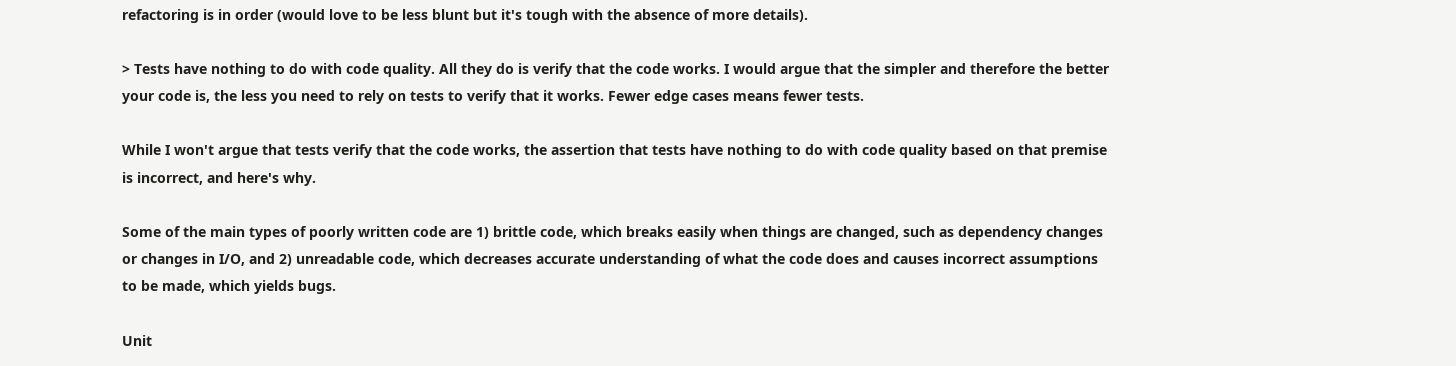refactoring is in order (would love to be less blunt but it's tough with the absence of more details).

> Tests have nothing to do with code quality. All they do is verify that the code works. I would argue that the simpler and therefore the better your code is, the less you need to rely on tests to verify that it works. Fewer edge cases means fewer tests.

While I won't argue that tests verify that the code works, the assertion that tests have nothing to do with code quality based on that premise is incorrect, and here's why.

Some of the main types of poorly written code are 1) brittle code, which breaks easily when things are changed, such as dependency changes or changes in I/O, and 2) unreadable code, which decreases accurate understanding of what the code does and causes incorrect assumptions to be made, which yields bugs.

Unit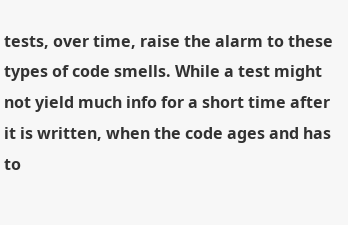tests, over time, raise the alarm to these types of code smells. While a test might not yield much info for a short time after it is written, when the code ages and has to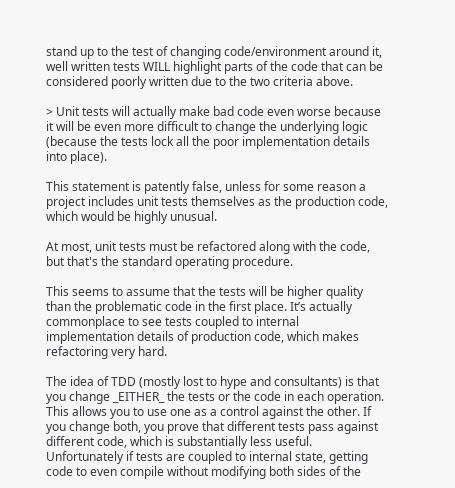stand up to the test of changing code/environment around it, well written tests WILL highlight parts of the code that can be considered poorly written due to the two criteria above.

> Unit tests will actually make bad code even worse because it will be even more difficult to change the underlying logic (because the tests lock all the poor implementation details into place).

This statement is patently false, unless for some reason a project includes unit tests themselves as the production code, which would be highly unusual.

At most, unit tests must be refactored along with the code, but that's the standard operating procedure.

This seems to assume that the tests will be higher quality than the problematic code in the first place. It’s actually commonplace to see tests coupled to internal implementation details of production code, which makes refactoring very hard.

The idea of TDD (mostly lost to hype and consultants) is that you change _EITHER_ the tests or the code in each operation. This allows you to use one as a control against the other. If you change both, you prove that different tests pass against different code, which is substantially less useful. Unfortunately if tests are coupled to internal state, getting code to even compile without modifying both sides of the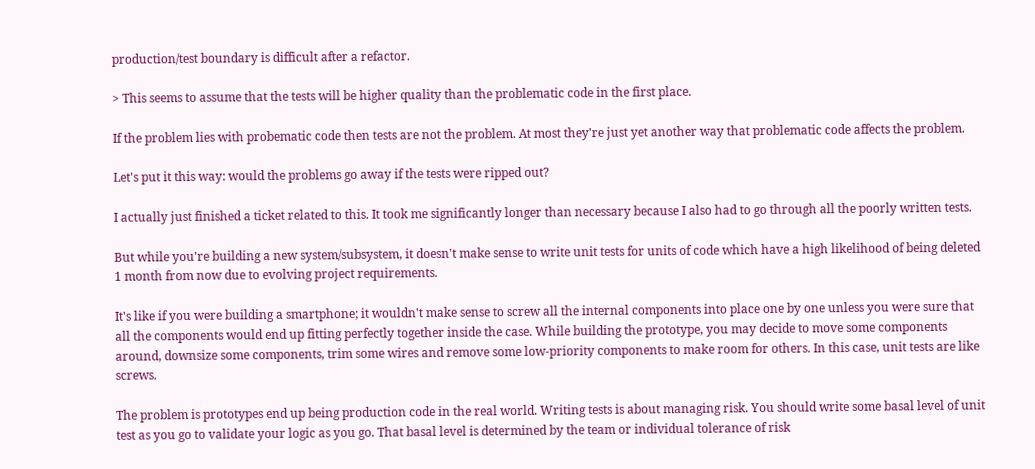production/test boundary is difficult after a refactor.

> This seems to assume that the tests will be higher quality than the problematic code in the first place.

If the problem lies with probematic code then tests are not the problem. At most they're just yet another way that problematic code affects the problem.

Let's put it this way: would the problems go away if the tests were ripped out?

I actually just finished a ticket related to this. It took me significantly longer than necessary because I also had to go through all the poorly written tests.

But while you're building a new system/subsystem, it doesn't make sense to write unit tests for units of code which have a high likelihood of being deleted 1 month from now due to evolving project requirements.

It's like if you were building a smartphone; it wouldn't make sense to screw all the internal components into place one by one unless you were sure that all the components would end up fitting perfectly together inside the case. While building the prototype, you may decide to move some components around, downsize some components, trim some wires and remove some low-priority components to make room for others. In this case, unit tests are like screws.

The problem is prototypes end up being production code in the real world. Writing tests is about managing risk. You should write some basal level of unit test as you go to validate your logic as you go. That basal level is determined by the team or individual tolerance of risk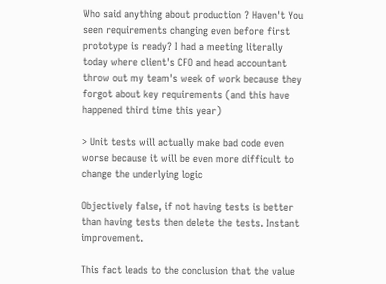Who said anything about production ? Haven't You seen requirements changing even before first prototype is ready? I had a meeting literally today where client's CFO and head accountant throw out my team's week of work because they forgot about key requirements (and this have happened third time this year)

> Unit tests will actually make bad code even worse because it will be even more difficult to change the underlying logic

Objectively false, if not having tests is better than having tests then delete the tests. Instant improvement.

This fact leads to the conclusion that the value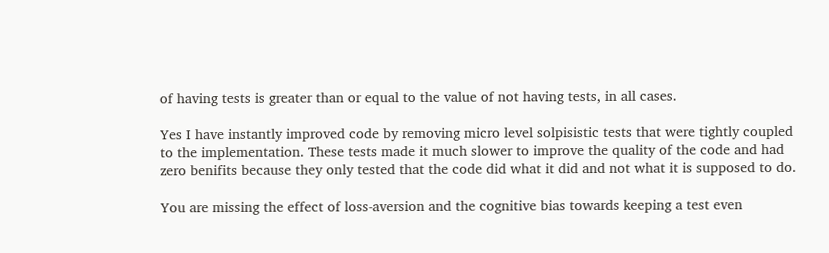of having tests is greater than or equal to the value of not having tests, in all cases.

Yes I have instantly improved code by removing micro level solpisistic tests that were tightly coupled to the implementation. These tests made it much slower to improve the quality of the code and had zero benifits because they only tested that the code did what it did and not what it is supposed to do.

You are missing the effect of loss-aversion and the cognitive bias towards keeping a test even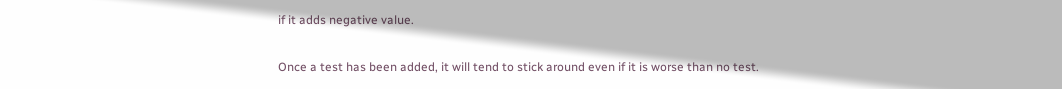if it adds negative value.

Once a test has been added, it will tend to stick around even if it is worse than no test.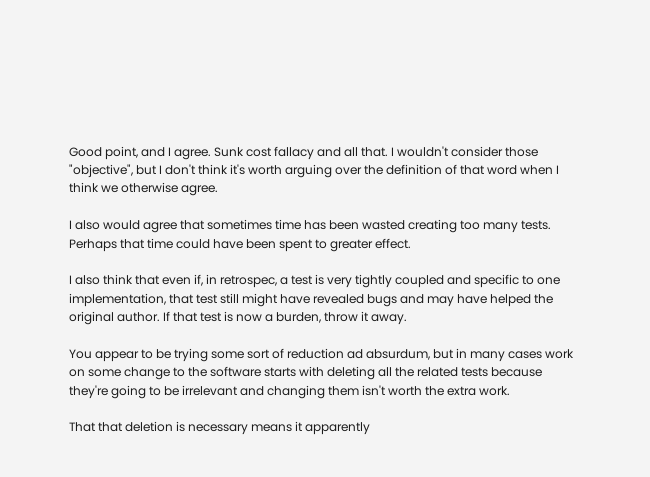Good point, and I agree. Sunk cost fallacy and all that. I wouldn't consider those "objective", but I don't think it's worth arguing over the definition of that word when I think we otherwise agree.

I also would agree that sometimes time has been wasted creating too many tests. Perhaps that time could have been spent to greater effect.

I also think that even if, in retrospec, a test is very tightly coupled and specific to one implementation, that test still might have revealed bugs and may have helped the original author. If that test is now a burden, throw it away.

You appear to be trying some sort of reduction ad absurdum, but in many cases work on some change to the software starts with deleting all the related tests because they're going to be irrelevant and changing them isn't worth the extra work.

That that deletion is necessary means it apparently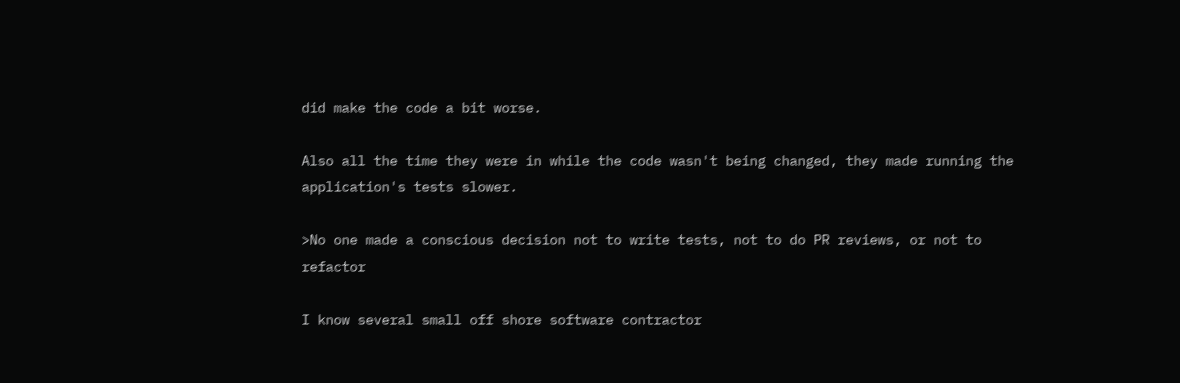did make the code a bit worse.

Also all the time they were in while the code wasn't being changed, they made running the application's tests slower.

>No one made a conscious decision not to write tests, not to do PR reviews, or not to refactor

I know several small off shore software contractor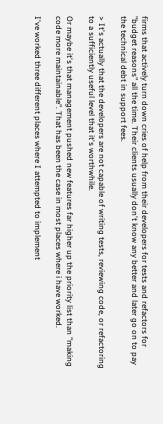firms that actively turn down cries of help from their developers for tests and refactors for "budget reasons" all the time. Their clients usually don't know any better and later go on to pay the technical debt in support fees.

> It's actually that the developers are not capable of writing tests, reviewing code, or refactoring to a sufficiently useful level that it's worthwhile.

Or maybe it's that management pushed new features far higher up the priority list than "making code more maintainable". That has been the case in most places where i have worked.

I've worked three different places where I attempted to implement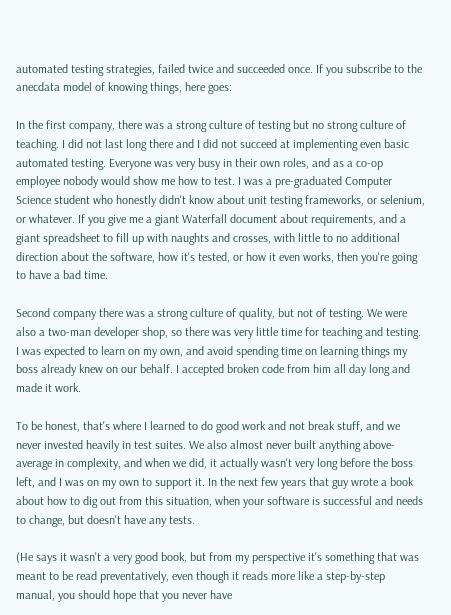automated testing strategies, failed twice and succeeded once. If you subscribe to the anecdata model of knowing things, here goes:

In the first company, there was a strong culture of testing but no strong culture of teaching. I did not last long there and I did not succeed at implementing even basic automated testing. Everyone was very busy in their own roles, and as a co-op employee nobody would show me how to test. I was a pre-graduated Computer Science student who honestly didn't know about unit testing frameworks, or selenium, or whatever. If you give me a giant Waterfall document about requirements, and a giant spreadsheet to fill up with naughts and crosses, with little to no additional direction about the software, how it's tested, or how it even works, then you're going to have a bad time.

Second company there was a strong culture of quality, but not of testing. We were also a two-man developer shop, so there was very little time for teaching and testing. I was expected to learn on my own, and avoid spending time on learning things my boss already knew on our behalf. I accepted broken code from him all day long and made it work.

To be honest, that's where I learned to do good work and not break stuff, and we never invested heavily in test suites. We also almost never built anything above-average in complexity, and when we did, it actually wasn't very long before the boss left, and I was on my own to support it. In the next few years that guy wrote a book about how to dig out from this situation, when your software is successful and needs to change, but doesn't have any tests.

(He says it wasn't a very good book, but from my perspective it's something that was meant to be read preventatively, even though it reads more like a step-by-step manual, you should hope that you never have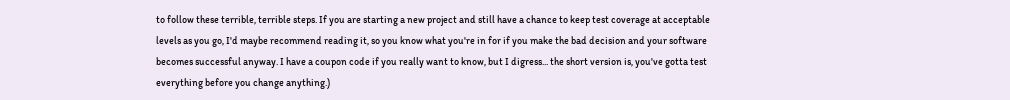to follow these terrible, terrible steps. If you are starting a new project and still have a chance to keep test coverage at acceptable levels as you go, I'd maybe recommend reading it, so you know what you're in for if you make the bad decision and your software becomes successful anyway. I have a coupon code if you really want to know, but I digress... the short version is, you've gotta test everything before you change anything.)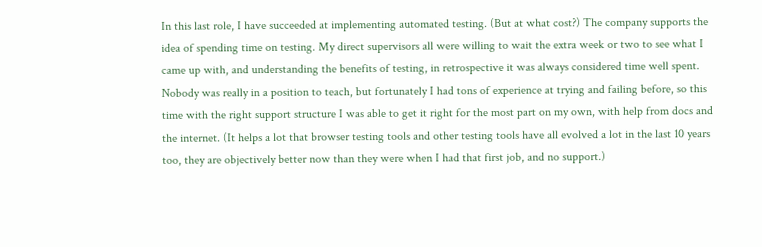In this last role, I have succeeded at implementing automated testing. (But at what cost?) The company supports the idea of spending time on testing. My direct supervisors all were willing to wait the extra week or two to see what I came up with, and understanding the benefits of testing, in retrospective it was always considered time well spent. Nobody was really in a position to teach, but fortunately I had tons of experience at trying and failing before, so this time with the right support structure I was able to get it right for the most part on my own, with help from docs and the internet. (It helps a lot that browser testing tools and other testing tools have all evolved a lot in the last 10 years too, they are objectively better now than they were when I had that first job, and no support.)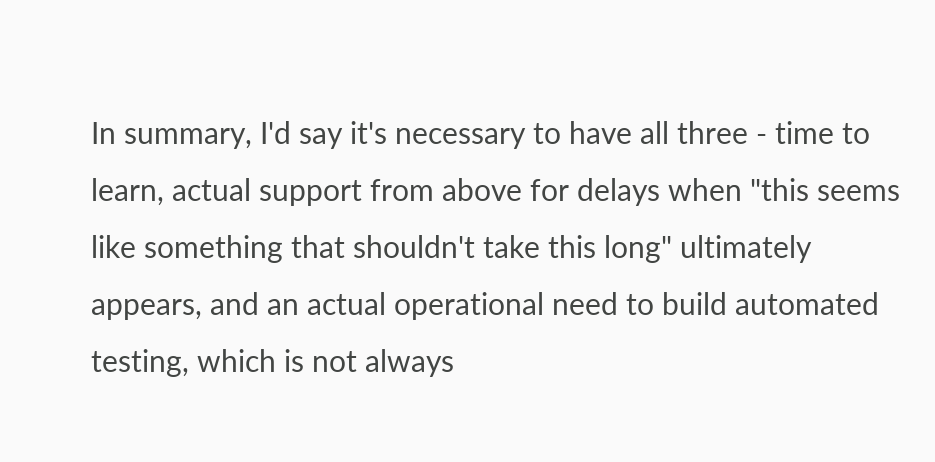In summary, I'd say it's necessary to have all three - time to learn, actual support from above for delays when "this seems like something that shouldn't take this long" ultimately appears, and an actual operational need to build automated testing, which is not always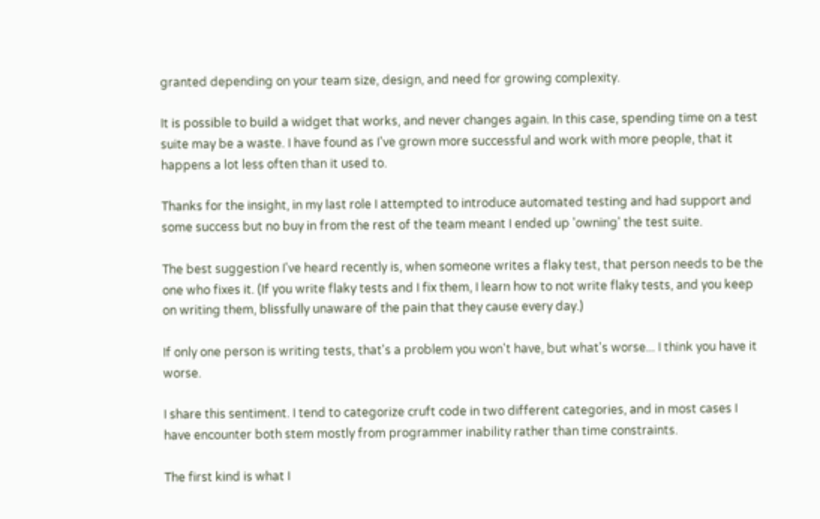granted depending on your team size, design, and need for growing complexity.

It is possible to build a widget that works, and never changes again. In this case, spending time on a test suite may be a waste. I have found as I've grown more successful and work with more people, that it happens a lot less often than it used to.

Thanks for the insight, in my last role I attempted to introduce automated testing and had support and some success but no buy in from the rest of the team meant I ended up 'owning' the test suite.

The best suggestion I've heard recently is, when someone writes a flaky test, that person needs to be the one who fixes it. (If you write flaky tests and I fix them, I learn how to not write flaky tests, and you keep on writing them, blissfully unaware of the pain that they cause every day.)

If only one person is writing tests, that's a problem you won't have, but what's worse... I think you have it worse.

I share this sentiment. I tend to categorize cruft code in two different categories, and in most cases I have encounter both stem mostly from programmer inability rather than time constraints.

The first kind is what I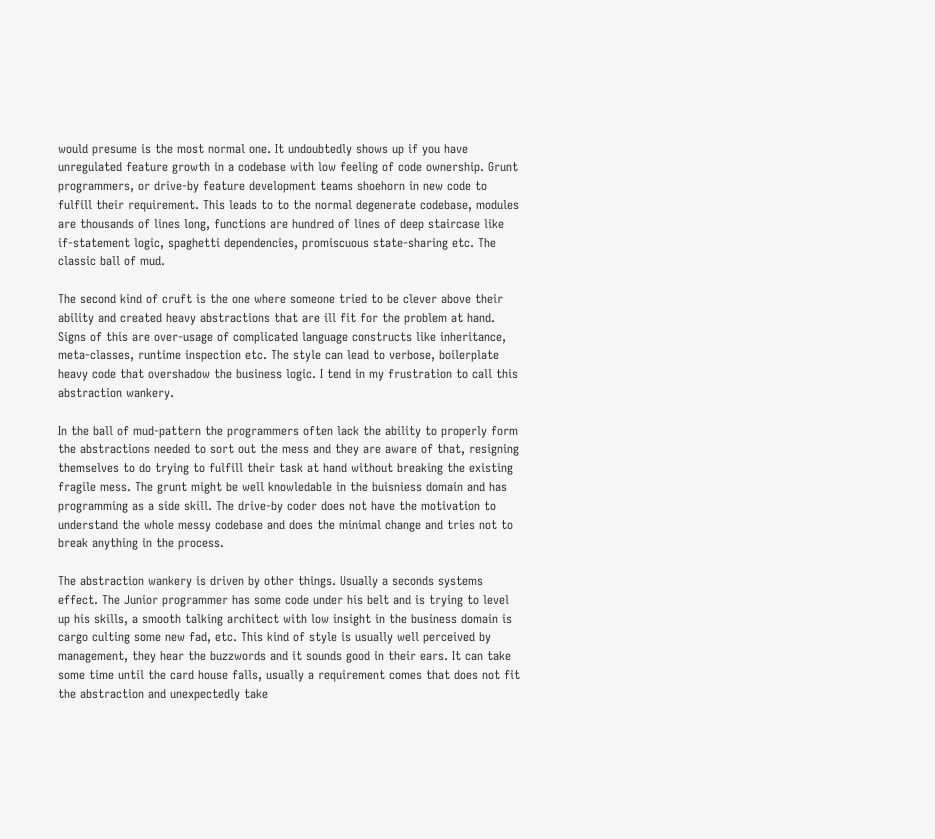would presume is the most normal one. It undoubtedly shows up if you have unregulated feature growth in a codebase with low feeling of code ownership. Grunt programmers, or drive-by feature development teams shoehorn in new code to fulfill their requirement. This leads to to the normal degenerate codebase, modules are thousands of lines long, functions are hundred of lines of deep staircase like if-statement logic, spaghetti dependencies, promiscuous state-sharing etc. The classic ball of mud.

The second kind of cruft is the one where someone tried to be clever above their ability and created heavy abstractions that are ill fit for the problem at hand. Signs of this are over-usage of complicated language constructs like inheritance, meta-classes, runtime inspection etc. The style can lead to verbose, boilerplate heavy code that overshadow the business logic. I tend in my frustration to call this abstraction wankery.

In the ball of mud-pattern the programmers often lack the ability to properly form the abstractions needed to sort out the mess and they are aware of that, resigning themselves to do trying to fulfill their task at hand without breaking the existing fragile mess. The grunt might be well knowledable in the buisniess domain and has programming as a side skill. The drive-by coder does not have the motivation to understand the whole messy codebase and does the minimal change and tries not to break anything in the process.

The abstraction wankery is driven by other things. Usually a seconds systems effect. The Junior programmer has some code under his belt and is trying to level up his skills, a smooth talking architect with low insight in the business domain is cargo culting some new fad, etc. This kind of style is usually well perceived by management, they hear the buzzwords and it sounds good in their ears. It can take some time until the card house falls, usually a requirement comes that does not fit the abstraction and unexpectedly take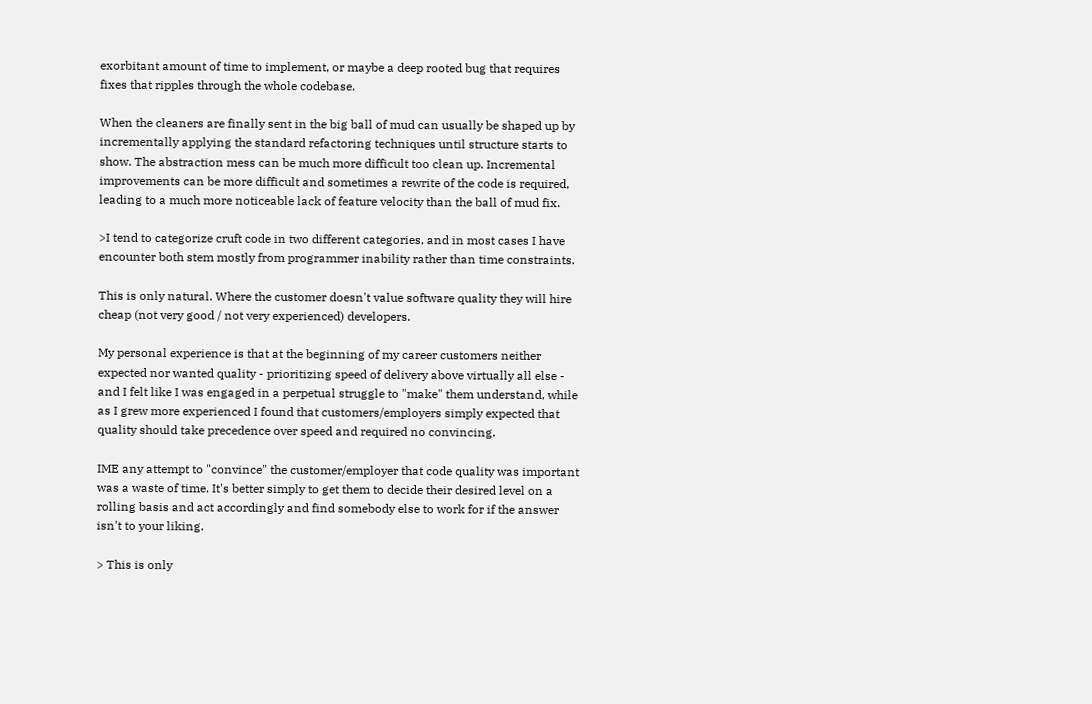exorbitant amount of time to implement, or maybe a deep rooted bug that requires fixes that ripples through the whole codebase.

When the cleaners are finally sent in the big ball of mud can usually be shaped up by incrementally applying the standard refactoring techniques until structure starts to show. The abstraction mess can be much more difficult too clean up. Incremental improvements can be more difficult and sometimes a rewrite of the code is required, leading to a much more noticeable lack of feature velocity than the ball of mud fix.

>I tend to categorize cruft code in two different categories, and in most cases I have encounter both stem mostly from programmer inability rather than time constraints.

This is only natural. Where the customer doesn't value software quality they will hire cheap (not very good / not very experienced) developers.

My personal experience is that at the beginning of my career customers neither expected nor wanted quality - prioritizing speed of delivery above virtually all else - and I felt like I was engaged in a perpetual struggle to "make" them understand, while as I grew more experienced I found that customers/employers simply expected that quality should take precedence over speed and required no convincing.

IME any attempt to "convince" the customer/employer that code quality was important was a waste of time. It's better simply to get them to decide their desired level on a rolling basis and act accordingly and find somebody else to work for if the answer isn't to your liking.

> This is only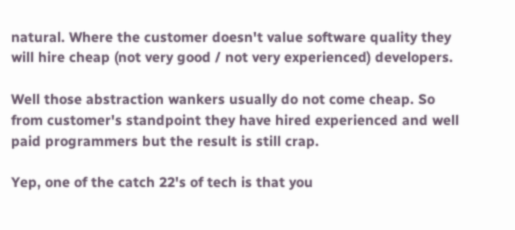natural. Where the customer doesn't value software quality they will hire cheap (not very good / not very experienced) developers.

Well those abstraction wankers usually do not come cheap. So from customer's standpoint they have hired experienced and well paid programmers but the result is still crap.

Yep, one of the catch 22's of tech is that you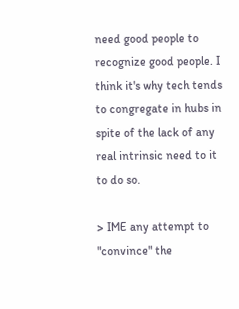need good people to recognize good people. I think it's why tech tends to congregate in hubs in spite of the lack of any real intrinsic need to it to do so.

> IME any attempt to "convince" the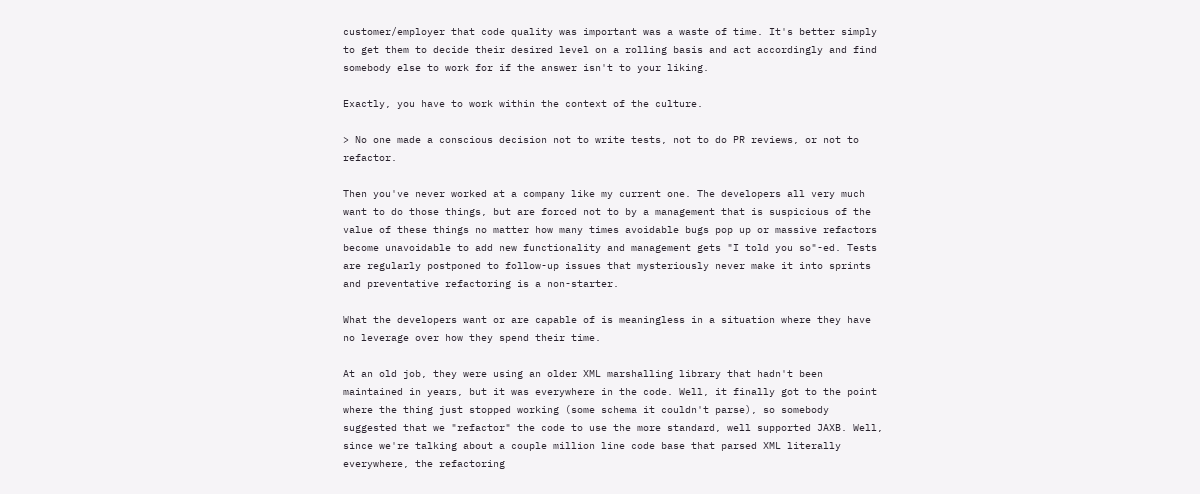customer/employer that code quality was important was a waste of time. It's better simply to get them to decide their desired level on a rolling basis and act accordingly and find somebody else to work for if the answer isn't to your liking.

Exactly, you have to work within the context of the culture.

> No one made a conscious decision not to write tests, not to do PR reviews, or not to refactor.

Then you've never worked at a company like my current one. The developers all very much want to do those things, but are forced not to by a management that is suspicious of the value of these things no matter how many times avoidable bugs pop up or massive refactors become unavoidable to add new functionality and management gets "I told you so"-ed. Tests are regularly postponed to follow-up issues that mysteriously never make it into sprints and preventative refactoring is a non-starter.

What the developers want or are capable of is meaningless in a situation where they have no leverage over how they spend their time.

At an old job, they were using an older XML marshalling library that hadn't been maintained in years, but it was everywhere in the code. Well, it finally got to the point where the thing just stopped working (some schema it couldn't parse), so somebody suggested that we "refactor" the code to use the more standard, well supported JAXB. Well, since we're talking about a couple million line code base that parsed XML literally everywhere, the refactoring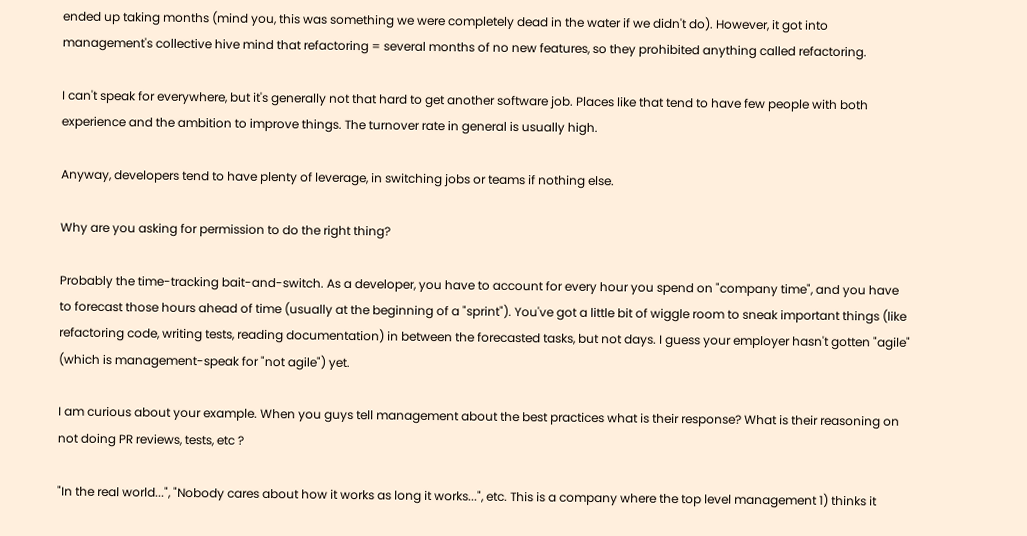ended up taking months (mind you, this was something we were completely dead in the water if we didn't do). However, it got into management's collective hive mind that refactoring = several months of no new features, so they prohibited anything called refactoring.

I can't speak for everywhere, but it's generally not that hard to get another software job. Places like that tend to have few people with both experience and the ambition to improve things. The turnover rate in general is usually high.

Anyway, developers tend to have plenty of leverage, in switching jobs or teams if nothing else.

Why are you asking for permission to do the right thing?

Probably the time-tracking bait-and-switch. As a developer, you have to account for every hour you spend on "company time", and you have to forecast those hours ahead of time (usually at the beginning of a "sprint"). You've got a little bit of wiggle room to sneak important things (like refactoring code, writing tests, reading documentation) in between the forecasted tasks, but not days. I guess your employer hasn't gotten "agile" (which is management-speak for "not agile") yet.

I am curious about your example. When you guys tell management about the best practices what is their response? What is their reasoning on not doing PR reviews, tests, etc ?

"In the real world...", "Nobody cares about how it works as long it works...", etc. This is a company where the top level management 1) thinks it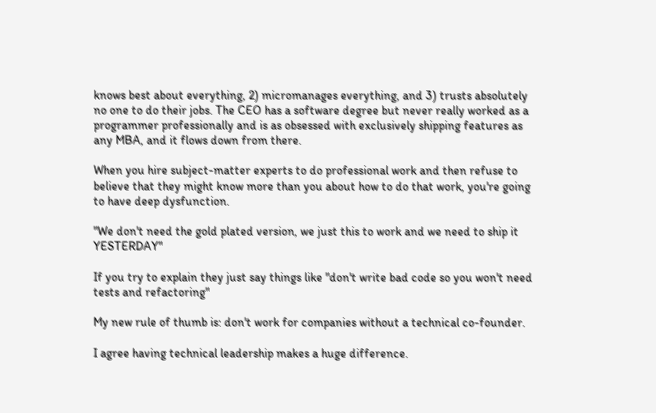knows best about everything, 2) micromanages everything, and 3) trusts absolutely no one to do their jobs. The CEO has a software degree but never really worked as a programmer professionally and is as obsessed with exclusively shipping features as any MBA, and it flows down from there.

When you hire subject-matter experts to do professional work and then refuse to believe that they might know more than you about how to do that work, you're going to have deep dysfunction.

"We don't need the gold plated version, we just this to work and we need to ship it YESTERDAY"

If you try to explain they just say things like "don't write bad code so you won't need tests and refactoring"

My new rule of thumb is: don't work for companies without a technical co-founder.

I agree having technical leadership makes a huge difference.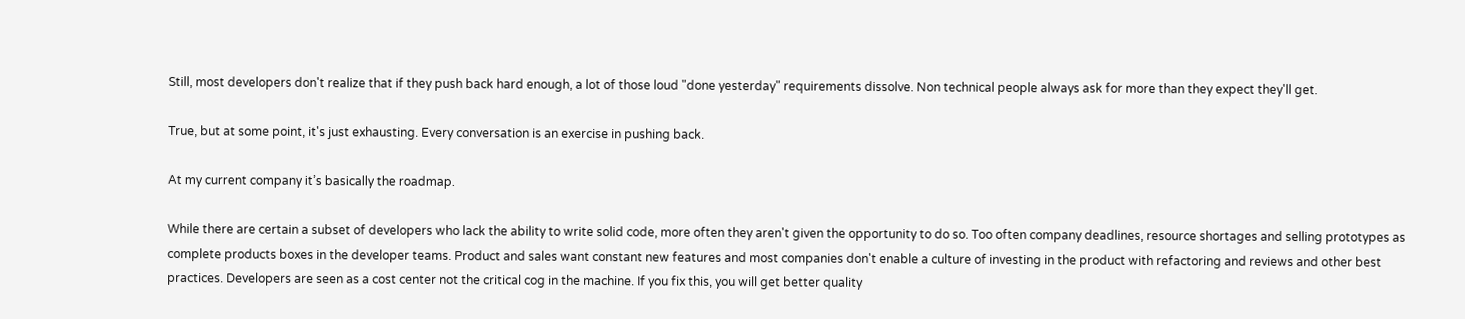Still, most developers don't realize that if they push back hard enough, a lot of those loud "done yesterday" requirements dissolve. Non technical people always ask for more than they expect they'll get.

True, but at some point, it's just exhausting. Every conversation is an exercise in pushing back.

At my current company it’s basically the roadmap.

While there are certain a subset of developers who lack the ability to write solid code, more often they aren't given the opportunity to do so. Too often company deadlines, resource shortages and selling prototypes as complete products boxes in the developer teams. Product and sales want constant new features and most companies don't enable a culture of investing in the product with refactoring and reviews and other best practices. Developers are seen as a cost center not the critical cog in the machine. If you fix this, you will get better quality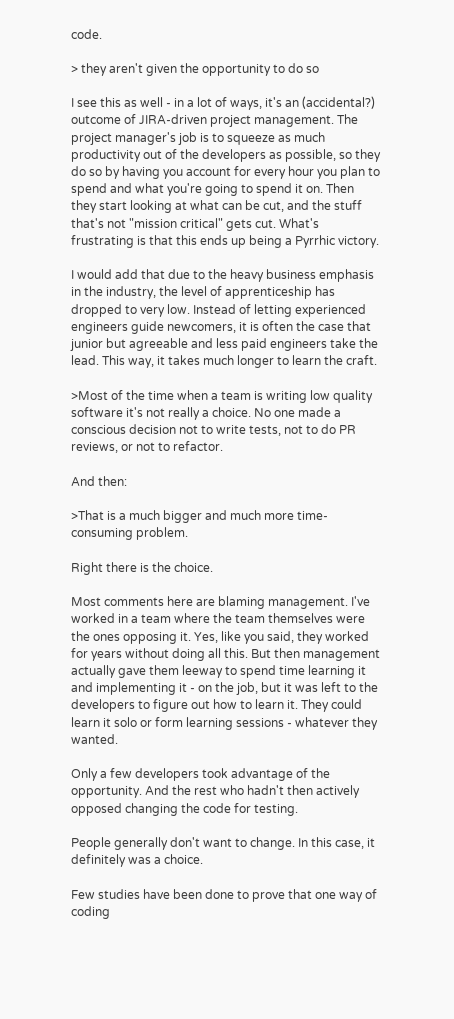code.

> they aren't given the opportunity to do so

I see this as well - in a lot of ways, it's an (accidental?) outcome of JIRA-driven project management. The project manager's job is to squeeze as much productivity out of the developers as possible, so they do so by having you account for every hour you plan to spend and what you're going to spend it on. Then they start looking at what can be cut, and the stuff that's not "mission critical" gets cut. What's frustrating is that this ends up being a Pyrrhic victory.

I would add that due to the heavy business emphasis in the industry, the level of apprenticeship has dropped to very low. Instead of letting experienced engineers guide newcomers, it is often the case that junior but agreeable and less paid engineers take the lead. This way, it takes much longer to learn the craft.

>Most of the time when a team is writing low quality software it's not really a choice. No one made a conscious decision not to write tests, not to do PR reviews, or not to refactor.

And then:

>That is a much bigger and much more time-consuming problem.

Right there is the choice.

Most comments here are blaming management. I've worked in a team where the team themselves were the ones opposing it. Yes, like you said, they worked for years without doing all this. But then management actually gave them leeway to spend time learning it and implementing it - on the job, but it was left to the developers to figure out how to learn it. They could learn it solo or form learning sessions - whatever they wanted.

Only a few developers took advantage of the opportunity. And the rest who hadn't then actively opposed changing the code for testing.

People generally don't want to change. In this case, it definitely was a choice.

Few studies have been done to prove that one way of coding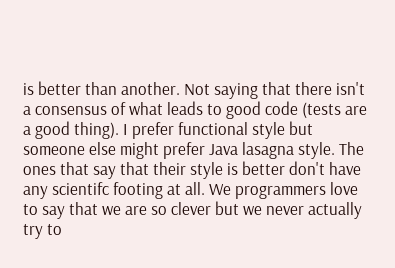is better than another. Not saying that there isn't a consensus of what leads to good code (tests are a good thing). I prefer functional style but someone else might prefer Java lasagna style. The ones that say that their style is better don't have any scientifc footing at all. We programmers love to say that we are so clever but we never actually try to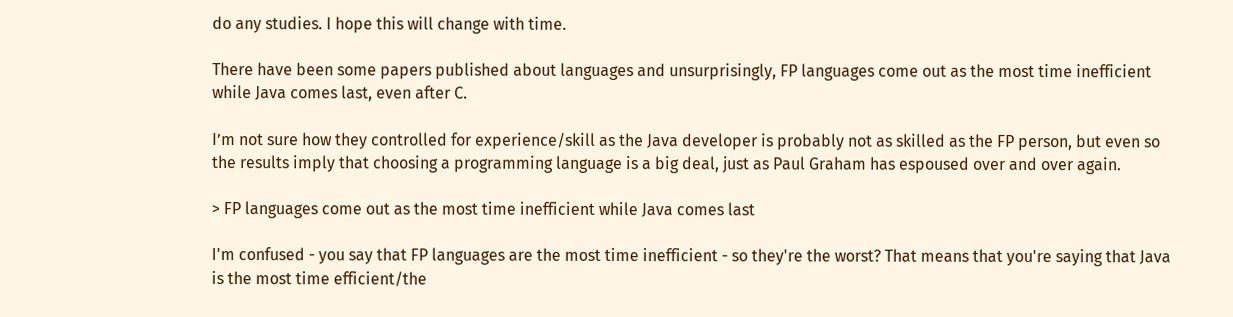do any studies. I hope this will change with time.

There have been some papers published about languages and unsurprisingly, FP languages come out as the most time inefficient while Java comes last, even after C.

I’m not sure how they controlled for experience/skill as the Java developer is probably not as skilled as the FP person, but even so the results imply that choosing a programming language is a big deal, just as Paul Graham has espoused over and over again.

> FP languages come out as the most time inefficient while Java comes last

I'm confused - you say that FP languages are the most time inefficient - so they're the worst? That means that you're saying that Java is the most time efficient/the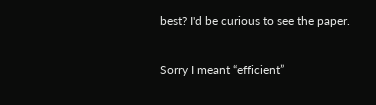best? I'd be curious to see the paper.

Sorry I meant “efficient”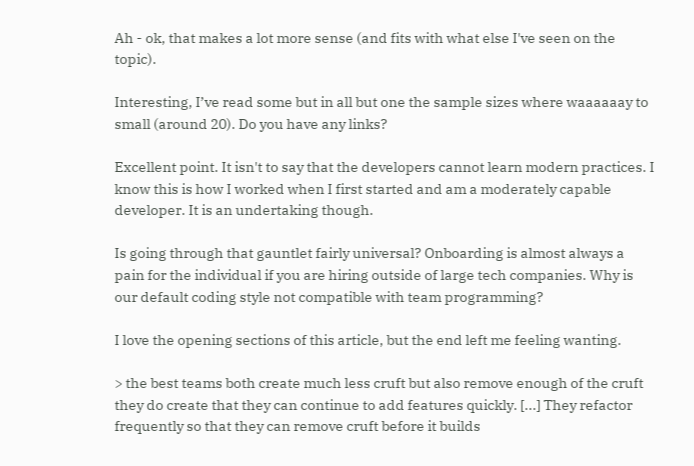Ah - ok, that makes a lot more sense (and fits with what else I've seen on the topic).

Interesting, I’ve read some but in all but one the sample sizes where waaaaaay to small (around 20). Do you have any links?

Excellent point. It isn't to say that the developers cannot learn modern practices. I know this is how I worked when I first started and am a moderately capable developer. It is an undertaking though.

Is going through that gauntlet fairly universal? Onboarding is almost always a pain for the individual if you are hiring outside of large tech companies. Why is our default coding style not compatible with team programming?

I love the opening sections of this article, but the end left me feeling wanting.

> the best teams both create much less cruft but also remove enough of the cruft they do create that they can continue to add features quickly. [...] They refactor frequently so that they can remove cruft before it builds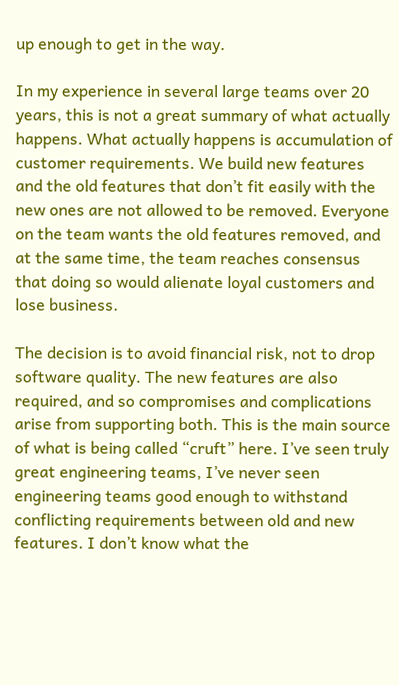up enough to get in the way.

In my experience in several large teams over 20 years, this is not a great summary of what actually happens. What actually happens is accumulation of customer requirements. We build new features and the old features that don’t fit easily with the new ones are not allowed to be removed. Everyone on the team wants the old features removed, and at the same time, the team reaches consensus that doing so would alienate loyal customers and lose business.

The decision is to avoid financial risk, not to drop software quality. The new features are also required, and so compromises and complications arise from supporting both. This is the main source of what is being called “cruft” here. I’ve seen truly great engineering teams, I’ve never seen engineering teams good enough to withstand conflicting requirements between old and new features. I don’t know what the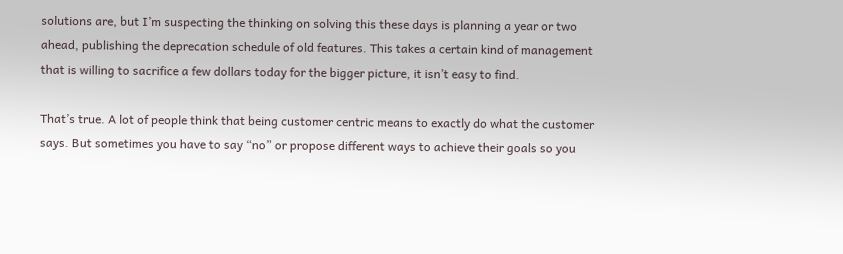solutions are, but I’m suspecting the thinking on solving this these days is planning a year or two ahead, publishing the deprecation schedule of old features. This takes a certain kind of management that is willing to sacrifice a few dollars today for the bigger picture, it isn’t easy to find.

That’s true. A lot of people think that being customer centric means to exactly do what the customer says. But sometimes you have to say “no” or propose different ways to achieve their goals so you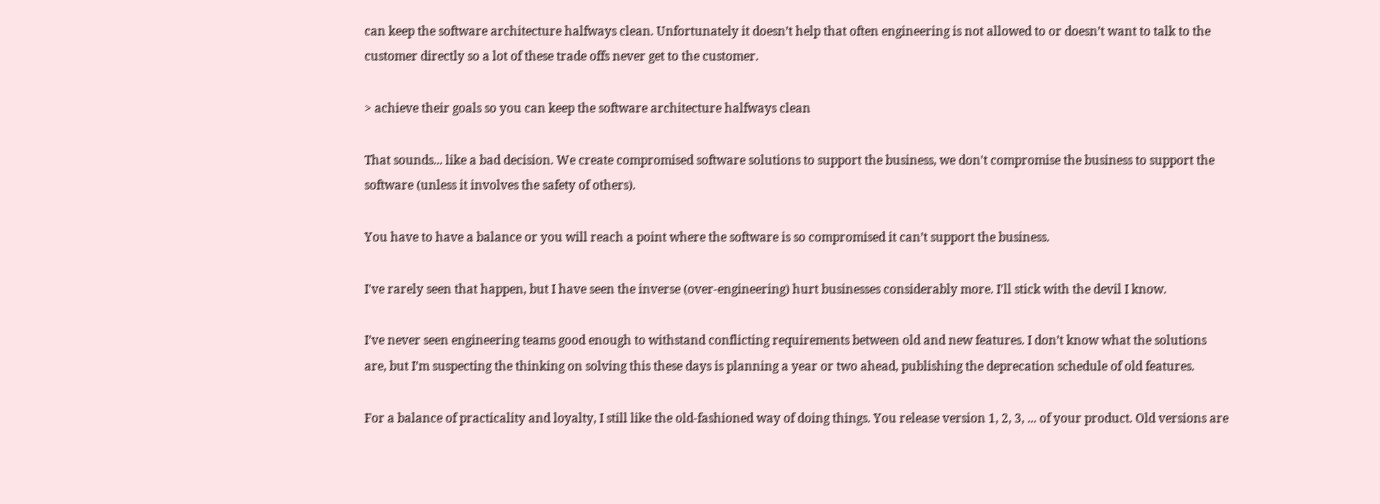can keep the software architecture halfways clean. Unfortunately it doesn’t help that often engineering is not allowed to or doesn’t want to talk to the customer directly so a lot of these trade offs never get to the customer.

> achieve their goals so you can keep the software architecture halfways clean

That sounds... like a bad decision. We create compromised software solutions to support the business, we don't compromise the business to support the software (unless it involves the safety of others).

You have to have a balance or you will reach a point where the software is so compromised it can’t support the business.

I've rarely seen that happen, but I have seen the inverse (over-engineering) hurt businesses considerably more. I'll stick with the devil I know.

I’ve never seen engineering teams good enough to withstand conflicting requirements between old and new features. I don’t know what the solutions are, but I’m suspecting the thinking on solving this these days is planning a year or two ahead, publishing the deprecation schedule of old features.

For a balance of practicality and loyalty, I still like the old-fashioned way of doing things. You release version 1, 2, 3, ... of your product. Old versions are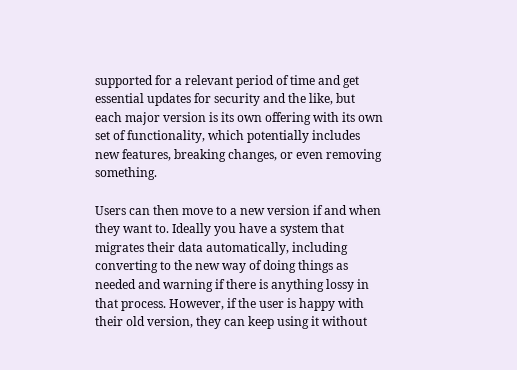supported for a relevant period of time and get essential updates for security and the like, but each major version is its own offering with its own set of functionality, which potentially includes new features, breaking changes, or even removing something.

Users can then move to a new version if and when they want to. Ideally you have a system that migrates their data automatically, including converting to the new way of doing things as needed and warning if there is anything lossy in that process. However, if the user is happy with their old version, they can keep using it without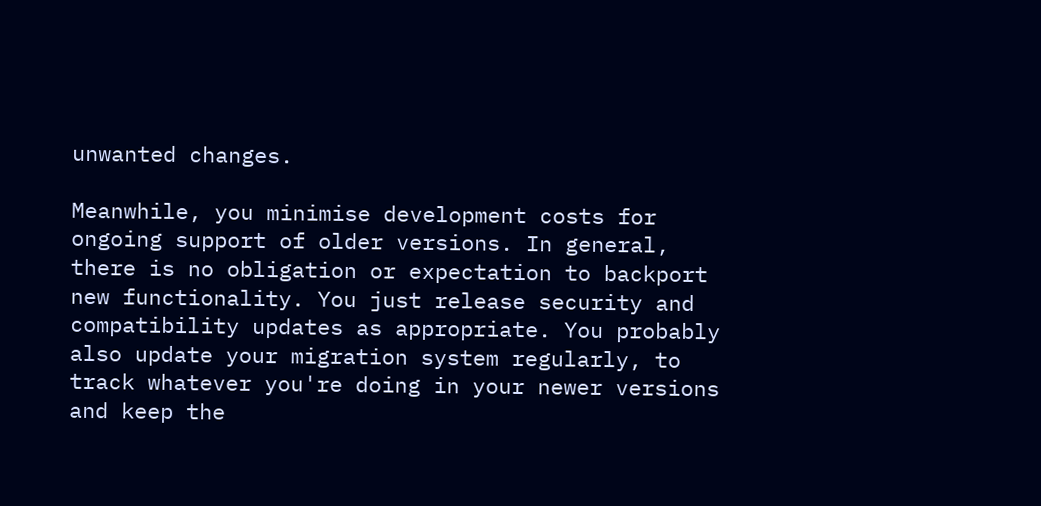unwanted changes.

Meanwhile, you minimise development costs for ongoing support of older versions. In general, there is no obligation or expectation to backport new functionality. You just release security and compatibility updates as appropriate. You probably also update your migration system regularly, to track whatever you're doing in your newer versions and keep the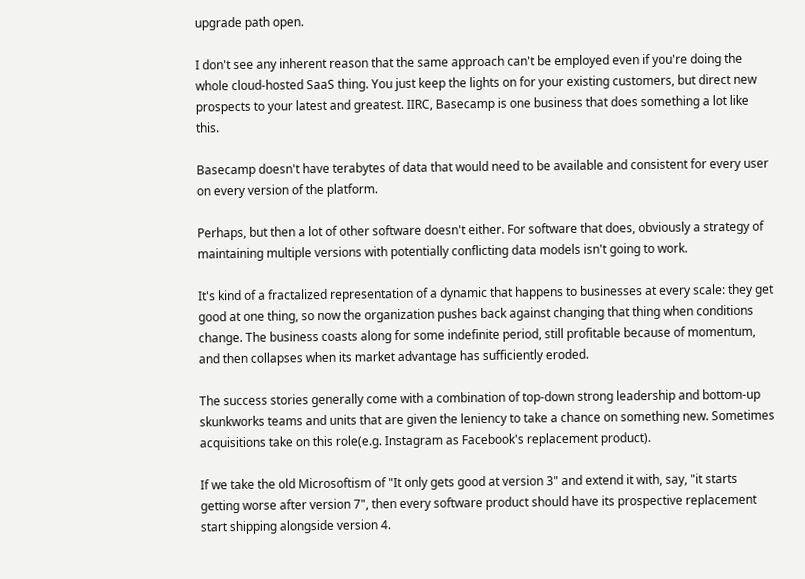upgrade path open.

I don't see any inherent reason that the same approach can't be employed even if you're doing the whole cloud-hosted SaaS thing. You just keep the lights on for your existing customers, but direct new prospects to your latest and greatest. IIRC, Basecamp is one business that does something a lot like this.

Basecamp doesn't have terabytes of data that would need to be available and consistent for every user on every version of the platform.

Perhaps, but then a lot of other software doesn't either. For software that does, obviously a strategy of maintaining multiple versions with potentially conflicting data models isn't going to work.

It's kind of a fractalized representation of a dynamic that happens to businesses at every scale: they get good at one thing, so now the organization pushes back against changing that thing when conditions change. The business coasts along for some indefinite period, still profitable because of momentum, and then collapses when its market advantage has sufficiently eroded.

The success stories generally come with a combination of top-down strong leadership and bottom-up skunkworks teams and units that are given the leniency to take a chance on something new. Sometimes acquisitions take on this role(e.g. Instagram as Facebook's replacement product).

If we take the old Microsoftism of "It only gets good at version 3" and extend it with, say, "it starts getting worse after version 7", then every software product should have its prospective replacement start shipping alongside version 4.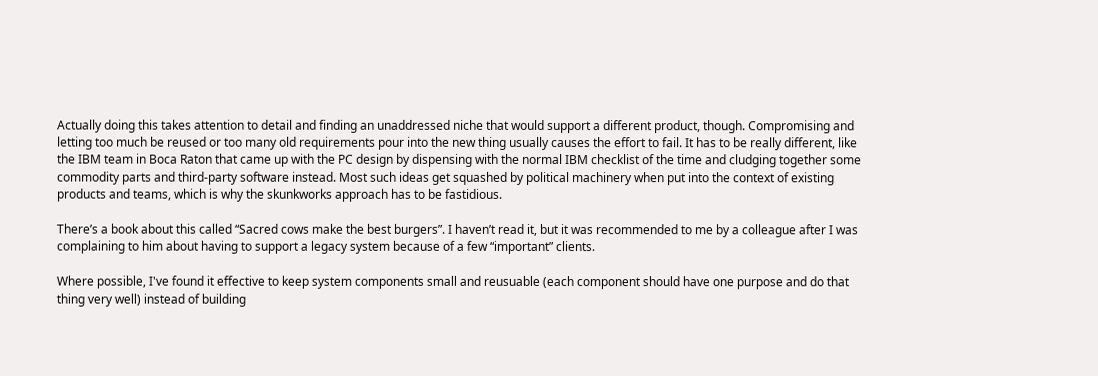Actually doing this takes attention to detail and finding an unaddressed niche that would support a different product, though. Compromising and letting too much be reused or too many old requirements pour into the new thing usually causes the effort to fail. It has to be really different, like the IBM team in Boca Raton that came up with the PC design by dispensing with the normal IBM checklist of the time and cludging together some commodity parts and third-party software instead. Most such ideas get squashed by political machinery when put into the context of existing products and teams, which is why the skunkworks approach has to be fastidious.

There’s a book about this called “Sacred cows make the best burgers”. I haven’t read it, but it was recommended to me by a colleague after I was complaining to him about having to support a legacy system because of a few “important” clients.

Where possible, I've found it effective to keep system components small and reusuable (each component should have one purpose and do that thing very well) instead of building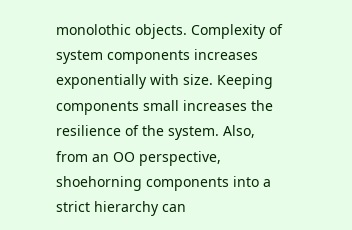monolothic objects. Complexity of system components increases exponentially with size. Keeping components small increases the resilience of the system. Also, from an OO perspective, shoehorning components into a strict hierarchy can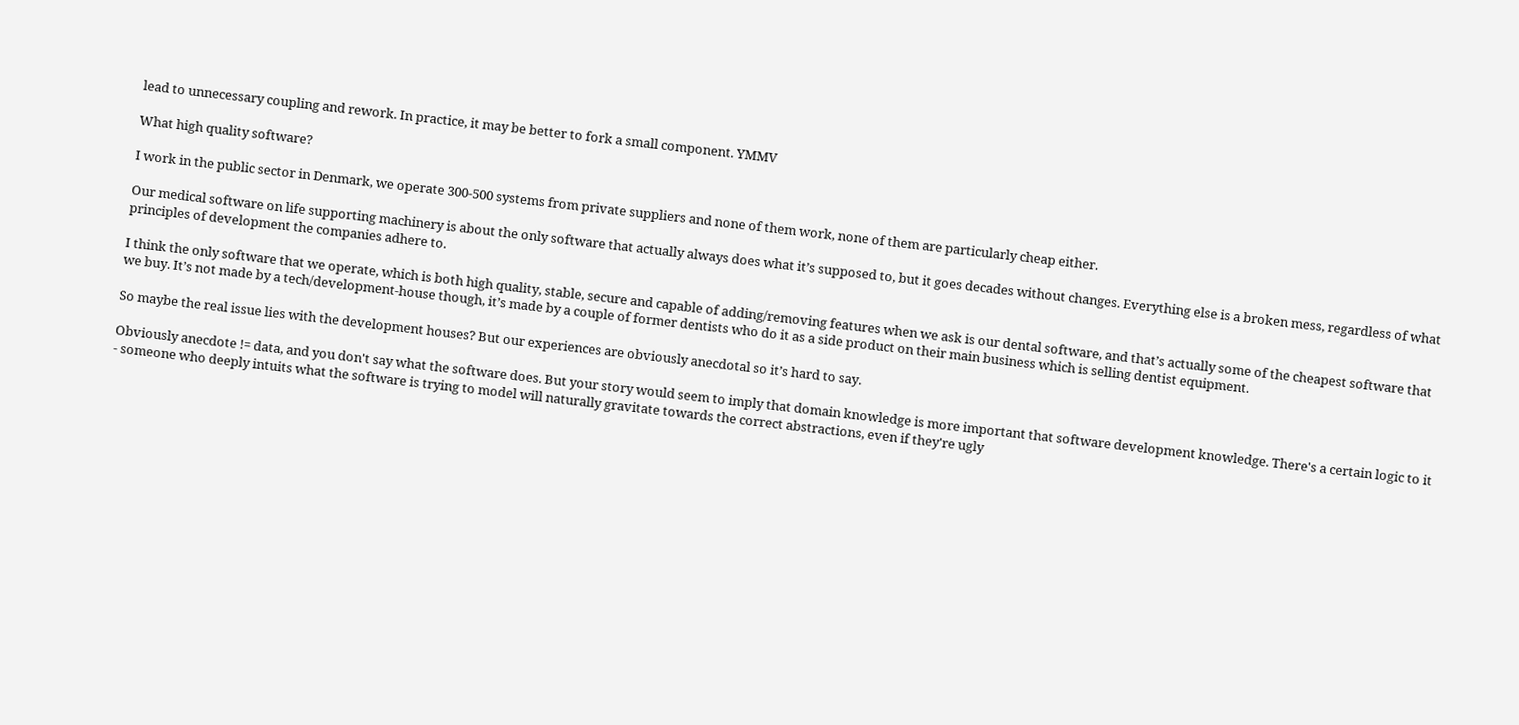lead to unnecessary coupling and rework. In practice, it may be better to fork a small component. YMMV

What high quality software?

I work in the public sector in Denmark, we operate 300-500 systems from private suppliers and none of them work, none of them are particularly cheap either.

Our medical software on life supporting machinery is about the only software that actually always does what it’s supposed to, but it goes decades without changes. Everything else is a broken mess, regardless of what principles of development the companies adhere to.

I think the only software that we operate, which is both high quality, stable, secure and capable of adding/removing features when we ask is our dental software, and that’s actually some of the cheapest software that we buy. It’s not made by a tech/development-house though, it’s made by a couple of former dentists who do it as a side product on their main business which is selling dentist equipment.

So maybe the real issue lies with the development houses? But our experiences are obviously anecdotal so it’s hard to say.

Obviously anecdote != data, and you don't say what the software does. But your story would seem to imply that domain knowledge is more important that software development knowledge. There's a certain logic to it - someone who deeply intuits what the software is trying to model will naturally gravitate towards the correct abstractions, even if they're ugly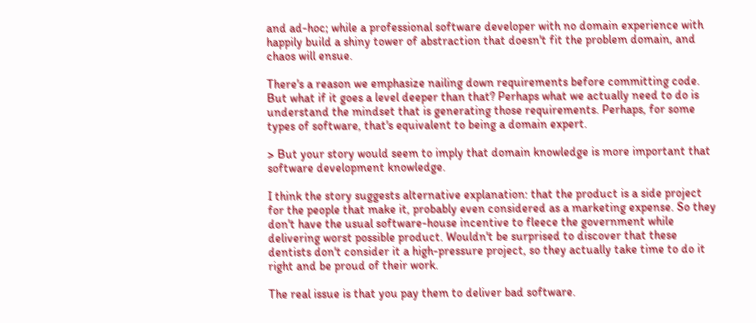and ad-hoc; while a professional software developer with no domain experience with happily build a shiny tower of abstraction that doesn't fit the problem domain, and chaos will ensue.

There's a reason we emphasize nailing down requirements before committing code. But what if it goes a level deeper than that? Perhaps what we actually need to do is understand the mindset that is generating those requirements. Perhaps, for some types of software, that's equivalent to being a domain expert.

> But your story would seem to imply that domain knowledge is more important that software development knowledge.

I think the story suggests alternative explanation: that the product is a side project for the people that make it, probably even considered as a marketing expense. So they don't have the usual software-house incentive to fleece the government while delivering worst possible product. Wouldn't be surprised to discover that these dentists don't consider it a high-pressure project, so they actually take time to do it right and be proud of their work.

The real issue is that you pay them to deliver bad software.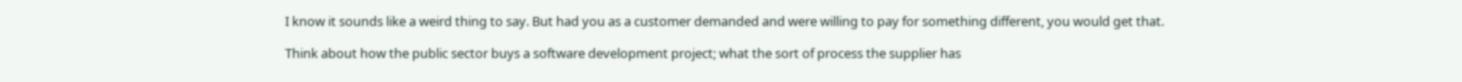I know it sounds like a weird thing to say. But had you as a customer demanded and were willing to pay for something different, you would get that.

Think about how the public sector buys a software development project; what the sort of process the supplier has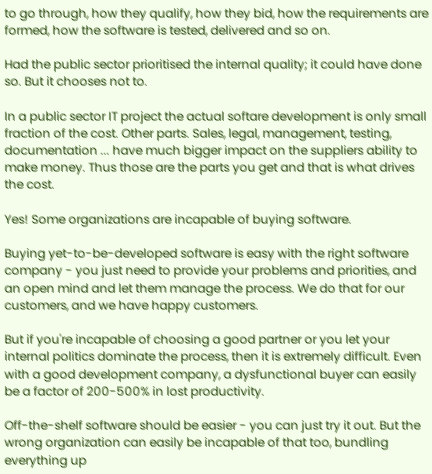to go through, how they qualify, how they bid, how the requirements are formed, how the software is tested, delivered and so on.

Had the public sector prioritised the internal quality; it could have done so. But it chooses not to.

In a public sector IT project the actual softare development is only small fraction of the cost. Other parts. Sales, legal, management, testing, documentation ... have much bigger impact on the suppliers ability to make money. Thus those are the parts you get and that is what drives the cost.

Yes! Some organizations are incapable of buying software.

Buying yet-to-be-developed software is easy with the right software company - you just need to provide your problems and priorities, and an open mind and let them manage the process. We do that for our customers, and we have happy customers.

But if you're incapable of choosing a good partner or you let your internal politics dominate the process, then it is extremely difficult. Even with a good development company, a dysfunctional buyer can easily be a factor of 200-500% in lost productivity.

Off-the-shelf software should be easier - you can just try it out. But the wrong organization can easily be incapable of that too, bundling everything up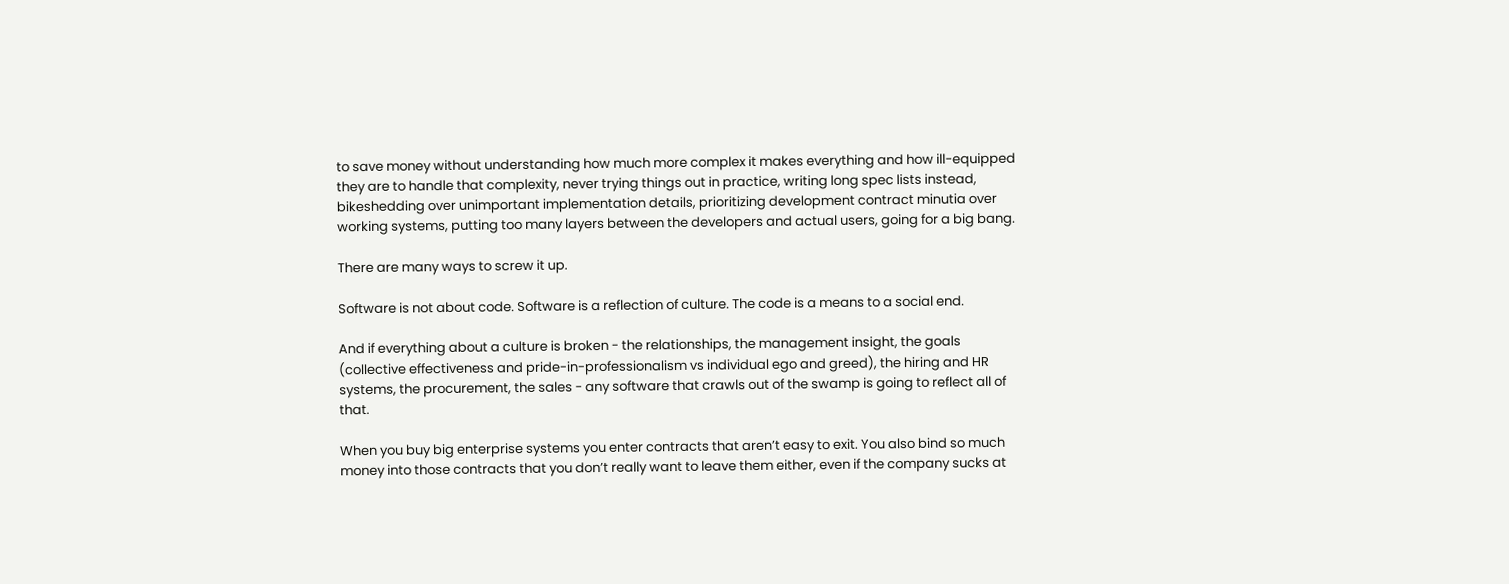to save money without understanding how much more complex it makes everything and how ill-equipped they are to handle that complexity, never trying things out in practice, writing long spec lists instead, bikeshedding over unimportant implementation details, prioritizing development contract minutia over working systems, putting too many layers between the developers and actual users, going for a big bang.

There are many ways to screw it up.

Software is not about code. Software is a reflection of culture. The code is a means to a social end.

And if everything about a culture is broken - the relationships, the management insight, the goals (collective effectiveness and pride-in-professionalism vs individual ego and greed), the hiring and HR systems, the procurement, the sales - any software that crawls out of the swamp is going to reflect all of that.

When you buy big enterprise systems you enter contracts that aren’t easy to exit. You also bind so much money into those contracts that you don’t really want to leave them either, even if the company sucks at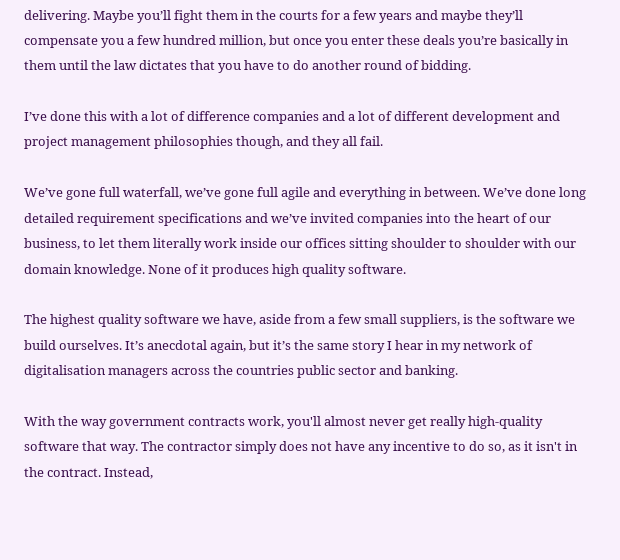delivering. Maybe you’ll fight them in the courts for a few years and maybe they’ll compensate you a few hundred million, but once you enter these deals you’re basically in them until the law dictates that you have to do another round of bidding.

I’ve done this with a lot of difference companies and a lot of different development and project management philosophies though, and they all fail.

We’ve gone full waterfall, we’ve gone full agile and everything in between. We’ve done long detailed requirement specifications and we’ve invited companies into the heart of our business, to let them literally work inside our offices sitting shoulder to shoulder with our domain knowledge. None of it produces high quality software.

The highest quality software we have, aside from a few small suppliers, is the software we build ourselves. It’s anecdotal again, but it’s the same story I hear in my network of digitalisation managers across the countries public sector and banking.

With the way government contracts work, you'll almost never get really high-quality software that way. The contractor simply does not have any incentive to do so, as it isn't in the contract. Instead,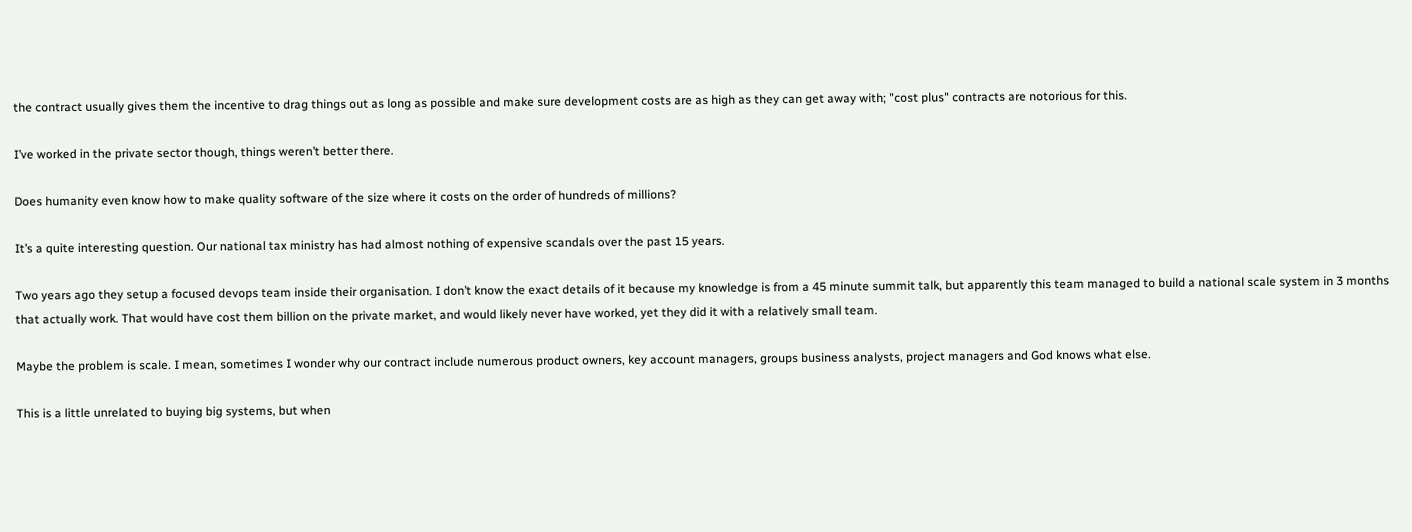the contract usually gives them the incentive to drag things out as long as possible and make sure development costs are as high as they can get away with; "cost plus" contracts are notorious for this.

I’ve worked in the private sector though, things weren’t better there.

Does humanity even know how to make quality software of the size where it costs on the order of hundreds of millions?

It’s a quite interesting question. Our national tax ministry has had almost nothing of expensive scandals over the past 15 years.

Two years ago they setup a focused devops team inside their organisation. I don’t know the exact details of it because my knowledge is from a 45 minute summit talk, but apparently this team managed to build a national scale system in 3 months that actually work. That would have cost them billion on the private market, and would likely never have worked, yet they did it with a relatively small team.

Maybe the problem is scale. I mean, sometimes I wonder why our contract include numerous product owners, key account managers, groups business analysts, project managers and God knows what else.

This is a little unrelated to buying big systems, but when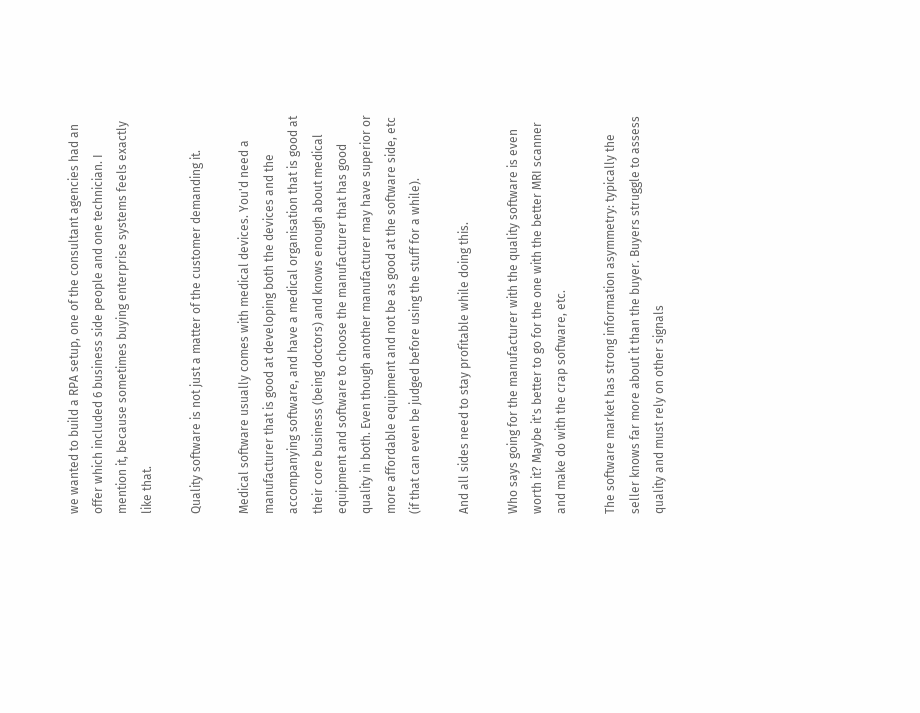we wanted to build a RPA setup, one of the consultant agencies had an offer which included 6 business side people and one technician. I mention it, because sometimes buying enterprise systems feels exactly like that.

Quality software is not just a matter of the customer demanding it.

Medical software usually comes with medical devices. You'd need a manufacturer that is good at developing both the devices and the accompanying software, and have a medical organisation that is good at their core business (being doctors) and knows enough about medical equipment and software to choose the manufacturer that has good quality in both. Even though another manufacturer may have superior or more affordable equipment and not be as good at the software side, etc (if that can even be judged before using the stuff for a while).

And all sides need to stay profitable while doing this.

Who says going for the manufacturer with the quality software is even worth it? Maybe it's better to go for the one with the better MRI scanner and make do with the crap software, etc.

The software market has strong information asymmetry: typically the seller knows far more about it than the buyer. Buyers struggle to assess quality and must rely on other signals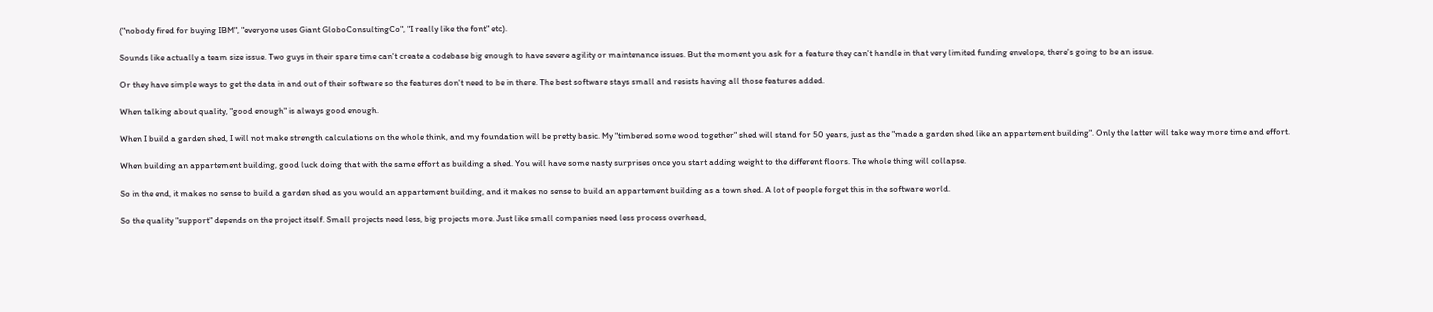("nobody fired for buying IBM", "everyone uses Giant GloboConsultingCo", "I really like the font" etc).

Sounds like actually a team size issue. Two guys in their spare time can't create a codebase big enough to have severe agility or maintenance issues. But the moment you ask for a feature they can't handle in that very limited funding envelope, there's going to be an issue.

Or they have simple ways to get the data in and out of their software so the features don't need to be in there. The best software stays small and resists having all those features added.

When talking about quality, "good enough" is always good enough.

When I build a garden shed, I will not make strength calculations on the whole think, and my foundation will be pretty basic. My "timbered some wood together" shed will stand for 50 years, just as the "made a garden shed like an appartement building". Only the latter will take way more time and effort.

When building an appartement building, good luck doing that with the same effort as building a shed. You will have some nasty surprises once you start adding weight to the different floors. The whole thing will collapse.

So in the end, it makes no sense to build a garden shed as you would an appartement building, and it makes no sense to build an appartement building as a town shed. A lot of people forget this in the software world.

So the quality "support" depends on the project itself. Small projects need less, big projects more. Just like small companies need less process overhead,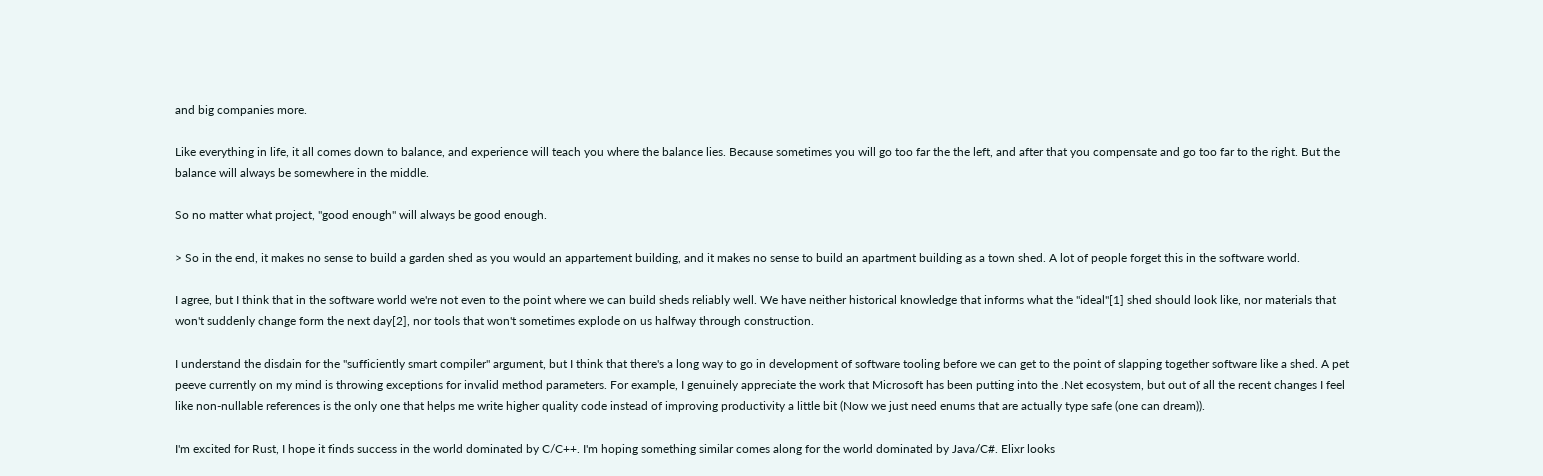and big companies more.

Like everything in life, it all comes down to balance, and experience will teach you where the balance lies. Because sometimes you will go too far the the left, and after that you compensate and go too far to the right. But the balance will always be somewhere in the middle.

So no matter what project, "good enough" will always be good enough.

> So in the end, it makes no sense to build a garden shed as you would an appartement building, and it makes no sense to build an apartment building as a town shed. A lot of people forget this in the software world.

I agree, but I think that in the software world we're not even to the point where we can build sheds reliably well. We have neither historical knowledge that informs what the "ideal"[1] shed should look like, nor materials that won't suddenly change form the next day[2], nor tools that won't sometimes explode on us halfway through construction.

I understand the disdain for the "sufficiently smart compiler" argument, but I think that there's a long way to go in development of software tooling before we can get to the point of slapping together software like a shed. A pet peeve currently on my mind is throwing exceptions for invalid method parameters. For example, I genuinely appreciate the work that Microsoft has been putting into the .Net ecosystem, but out of all the recent changes I feel like non-nullable references is the only one that helps me write higher quality code instead of improving productivity a little bit (Now we just need enums that are actually type safe (one can dream)).

I'm excited for Rust, I hope it finds success in the world dominated by C/C++. I'm hoping something similar comes along for the world dominated by Java/C#. Elixr looks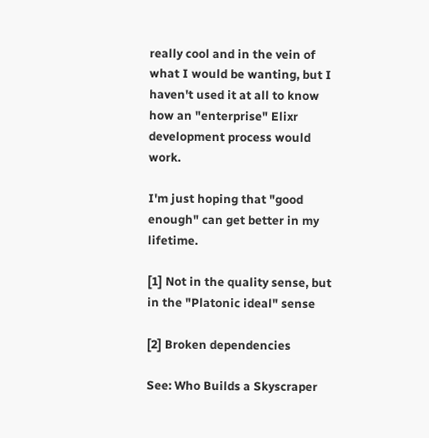really cool and in the vein of what I would be wanting, but I haven't used it at all to know how an "enterprise" Elixr development process would work.

I'm just hoping that "good enough" can get better in my lifetime.

[1] Not in the quality sense, but in the "Platonic ideal" sense

[2] Broken dependencies

See: Who Builds a Skyscraper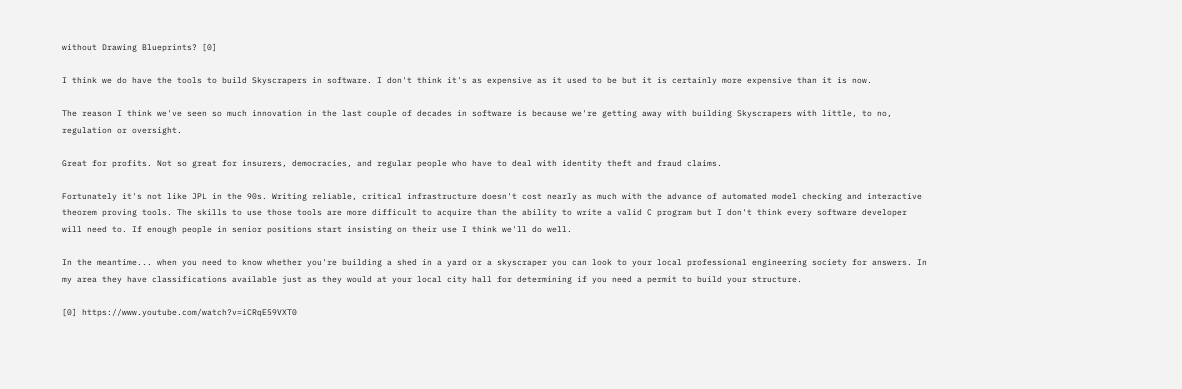without Drawing Blueprints? [0]

I think we do have the tools to build Skyscrapers in software. I don't think it's as expensive as it used to be but it is certainly more expensive than it is now.

The reason I think we've seen so much innovation in the last couple of decades in software is because we're getting away with building Skyscrapers with little, to no, regulation or oversight.

Great for profits. Not so great for insurers, democracies, and regular people who have to deal with identity theft and fraud claims.

Fortunately it's not like JPL in the 90s. Writing reliable, critical infrastructure doesn't cost nearly as much with the advance of automated model checking and interactive theorem proving tools. The skills to use those tools are more difficult to acquire than the ability to write a valid C program but I don't think every software developer will need to. If enough people in senior positions start insisting on their use I think we'll do well.

In the meantime... when you need to know whether you're building a shed in a yard or a skyscraper you can look to your local professional engineering society for answers. In my area they have classifications available just as they would at your local city hall for determining if you need a permit to build your structure.

[0] https://www.youtube.com/watch?v=iCRqE59VXT0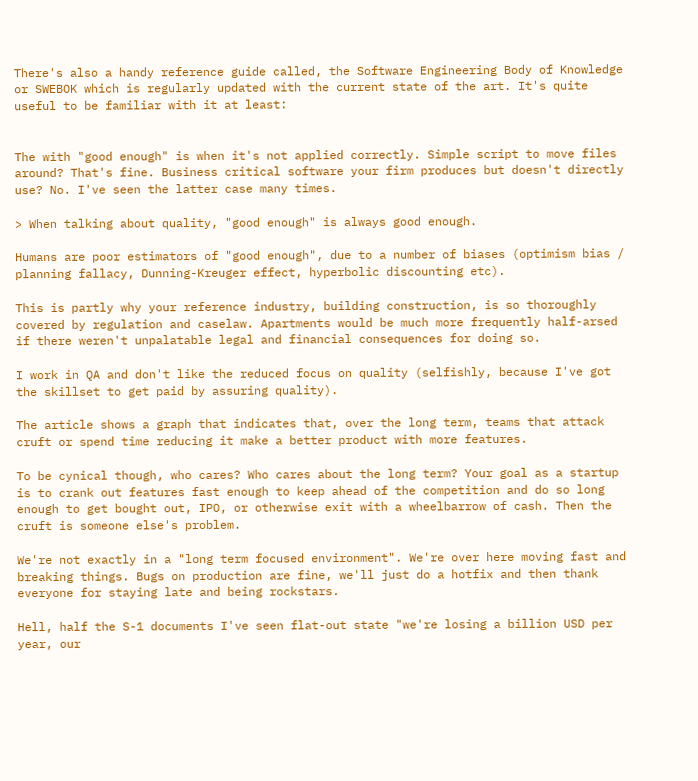There's also a handy reference guide called, the Software Engineering Body of Knowledge or SWEBOK which is regularly updated with the current state of the art. It's quite useful to be familiar with it at least:


The with "good enough" is when it's not applied correctly. Simple script to move files around? That's fine. Business critical software your firm produces but doesn't directly use? No. I've seen the latter case many times.

> When talking about quality, "good enough" is always good enough.

Humans are poor estimators of "good enough", due to a number of biases (optimism bias / planning fallacy, Dunning-Kreuger effect, hyperbolic discounting etc).

This is partly why your reference industry, building construction, is so thoroughly covered by regulation and caselaw. Apartments would be much more frequently half-arsed if there weren't unpalatable legal and financial consequences for doing so.

I work in QA and don't like the reduced focus on quality (selfishly, because I've got the skillset to get paid by assuring quality).

The article shows a graph that indicates that, over the long term, teams that attack cruft or spend time reducing it make a better product with more features.

To be cynical though, who cares? Who cares about the long term? Your goal as a startup is to crank out features fast enough to keep ahead of the competition and do so long enough to get bought out, IPO, or otherwise exit with a wheelbarrow of cash. Then the cruft is someone else's problem.

We're not exactly in a "long term focused environment". We're over here moving fast and breaking things. Bugs on production are fine, we'll just do a hotfix and then thank everyone for staying late and being rockstars.

Hell, half the S-1 documents I've seen flat-out state "we're losing a billion USD per year, our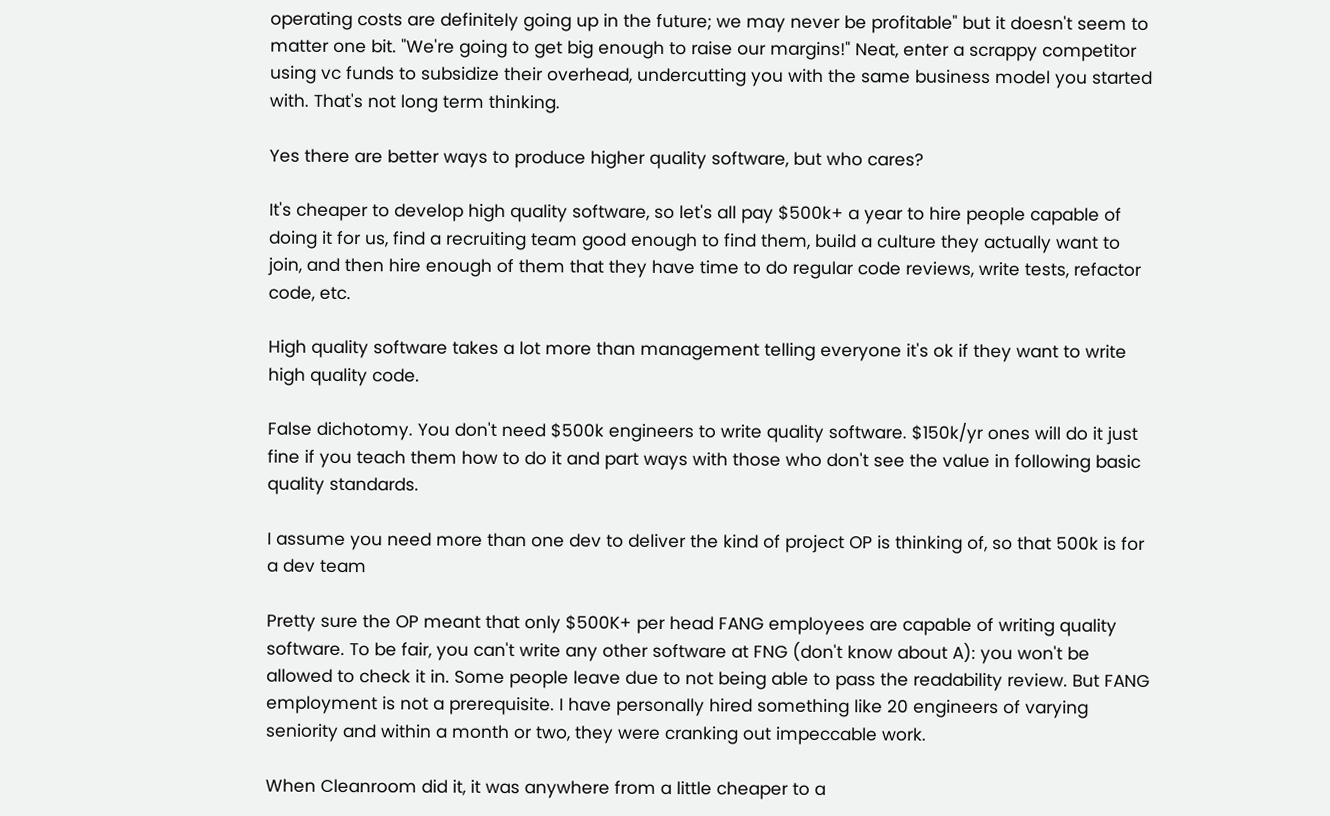operating costs are definitely going up in the future; we may never be profitable" but it doesn't seem to matter one bit. "We're going to get big enough to raise our margins!" Neat, enter a scrappy competitor using vc funds to subsidize their overhead, undercutting you with the same business model you started with. That's not long term thinking.

Yes there are better ways to produce higher quality software, but who cares?

It's cheaper to develop high quality software, so let's all pay $500k+ a year to hire people capable of doing it for us, find a recruiting team good enough to find them, build a culture they actually want to join, and then hire enough of them that they have time to do regular code reviews, write tests, refactor code, etc.

High quality software takes a lot more than management telling everyone it's ok if they want to write high quality code.

False dichotomy. You don't need $500k engineers to write quality software. $150k/yr ones will do it just fine if you teach them how to do it and part ways with those who don't see the value in following basic quality standards.

I assume you need more than one dev to deliver the kind of project OP is thinking of, so that 500k is for a dev team

Pretty sure the OP meant that only $500K+ per head FANG employees are capable of writing quality software. To be fair, you can't write any other software at FNG (don't know about A): you won't be allowed to check it in. Some people leave due to not being able to pass the readability review. But FANG employment is not a prerequisite. I have personally hired something like 20 engineers of varying seniority and within a month or two, they were cranking out impeccable work.

When Cleanroom did it, it was anywhere from a little cheaper to a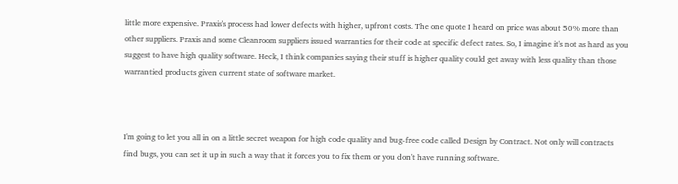little more expensive. Praxis's process had lower defects with higher, upfront costs. The one quote I heard on price was about 50% more than other suppliers. Praxis and some Cleanroom suppliers issued warranties for their code at specific defect rates. So, I imagine it's not as hard as you suggest to have high quality software. Heck, I think companies saying their stuff is higher quality could get away with less quality than those warrantied products given current state of software market.



I'm going to let you all in on a little secret weapon for high code quality and bug-free code called Design by Contract. Not only will contracts find bugs, you can set it up in such a way that it forces you to fix them or you don't have running software.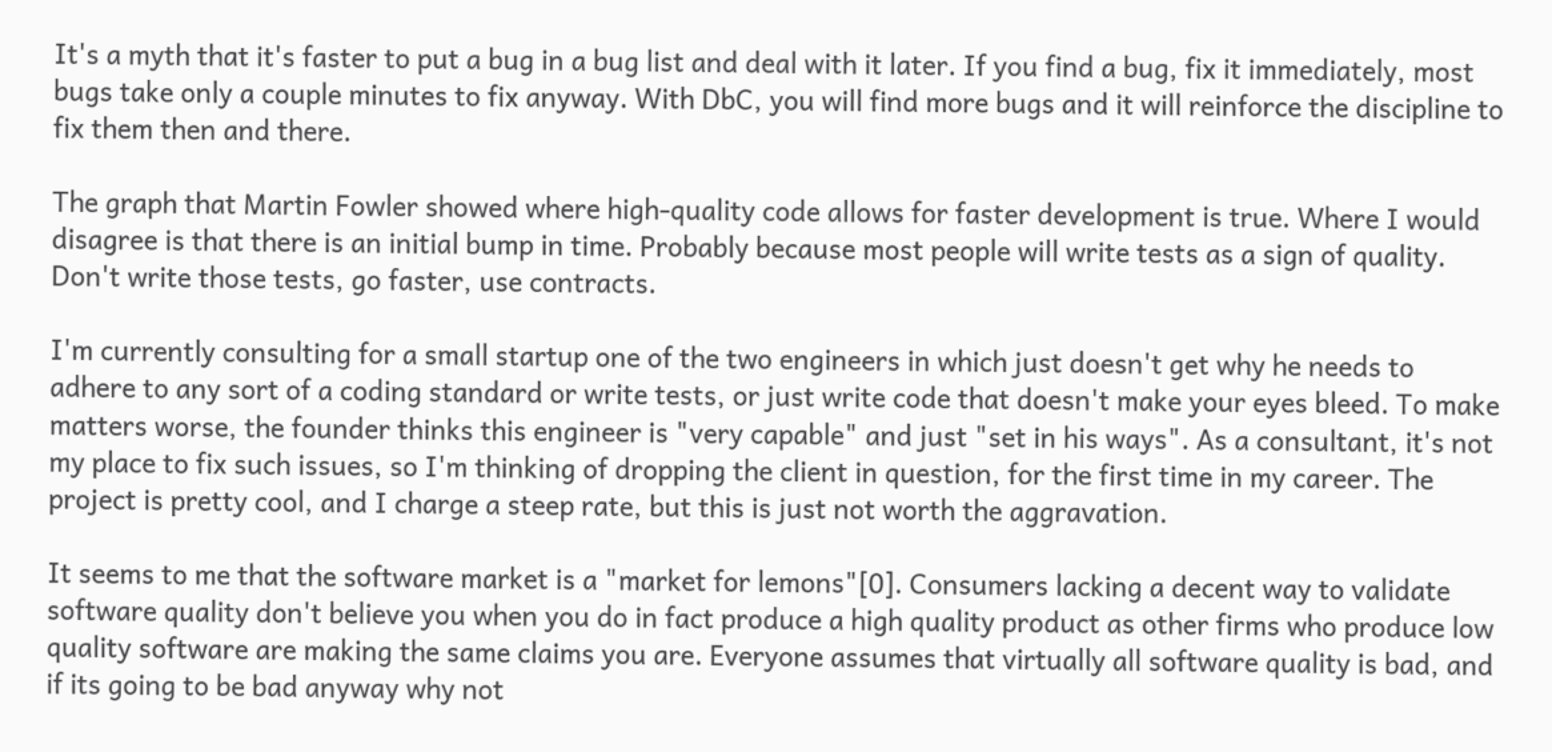It's a myth that it's faster to put a bug in a bug list and deal with it later. If you find a bug, fix it immediately, most bugs take only a couple minutes to fix anyway. With DbC, you will find more bugs and it will reinforce the discipline to fix them then and there.

The graph that Martin Fowler showed where high-quality code allows for faster development is true. Where I would disagree is that there is an initial bump in time. Probably because most people will write tests as a sign of quality. Don't write those tests, go faster, use contracts.

I'm currently consulting for a small startup one of the two engineers in which just doesn't get why he needs to adhere to any sort of a coding standard or write tests, or just write code that doesn't make your eyes bleed. To make matters worse, the founder thinks this engineer is "very capable" and just "set in his ways". As a consultant, it's not my place to fix such issues, so I'm thinking of dropping the client in question, for the first time in my career. The project is pretty cool, and I charge a steep rate, but this is just not worth the aggravation.

It seems to me that the software market is a "market for lemons"[0]. Consumers lacking a decent way to validate software quality don't believe you when you do in fact produce a high quality product as other firms who produce low quality software are making the same claims you are. Everyone assumes that virtually all software quality is bad, and if its going to be bad anyway why not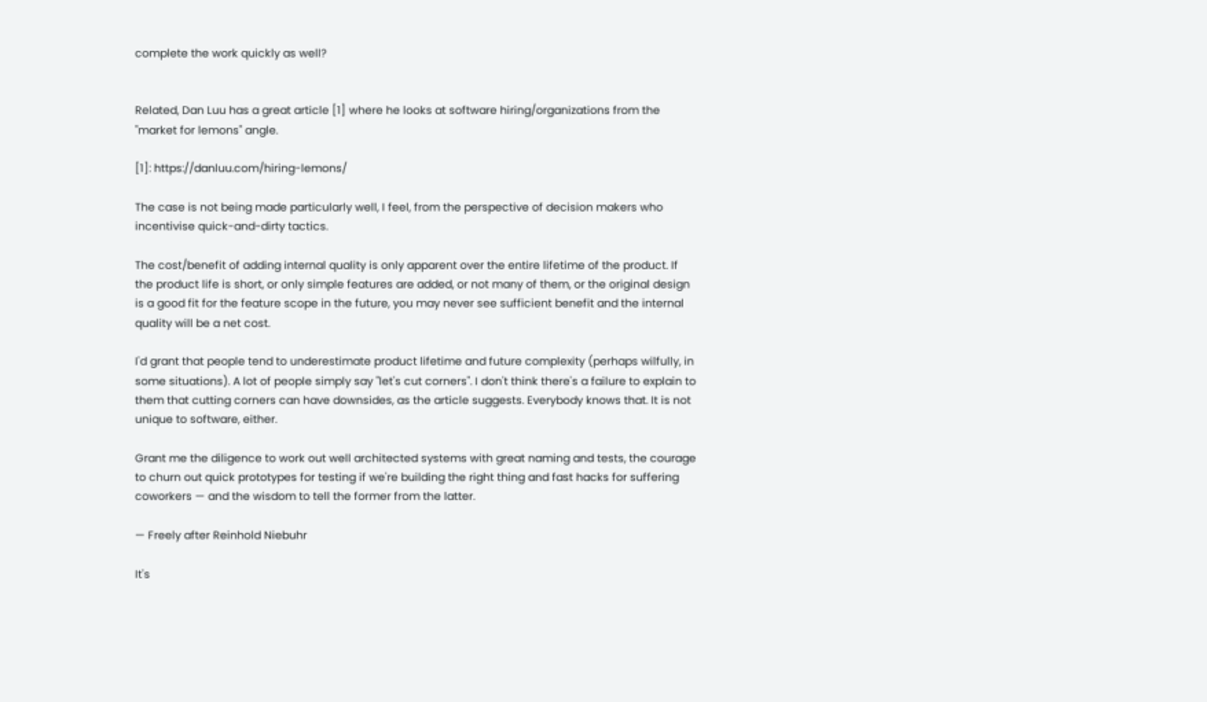complete the work quickly as well?


Related, Dan Luu has a great article [1] where he looks at software hiring/organizations from the "market for lemons" angle.

[1]: https://danluu.com/hiring-lemons/

The case is not being made particularly well, I feel, from the perspective of decision makers who incentivise quick-and-dirty tactics.

The cost/benefit of adding internal quality is only apparent over the entire lifetime of the product. If the product life is short, or only simple features are added, or not many of them, or the original design is a good fit for the feature scope in the future, you may never see sufficient benefit and the internal quality will be a net cost.

I'd grant that people tend to underestimate product lifetime and future complexity (perhaps wilfully, in some situations). A lot of people simply say "let's cut corners". I don't think there's a failure to explain to them that cutting corners can have downsides, as the article suggests. Everybody knows that. It is not unique to software, either.

Grant me the diligence to work out well architected systems with great naming and tests, the courage to churn out quick prototypes for testing if we're building the right thing and fast hacks for suffering coworkers — and the wisdom to tell the former from the latter.

— Freely after Reinhold Niebuhr

It's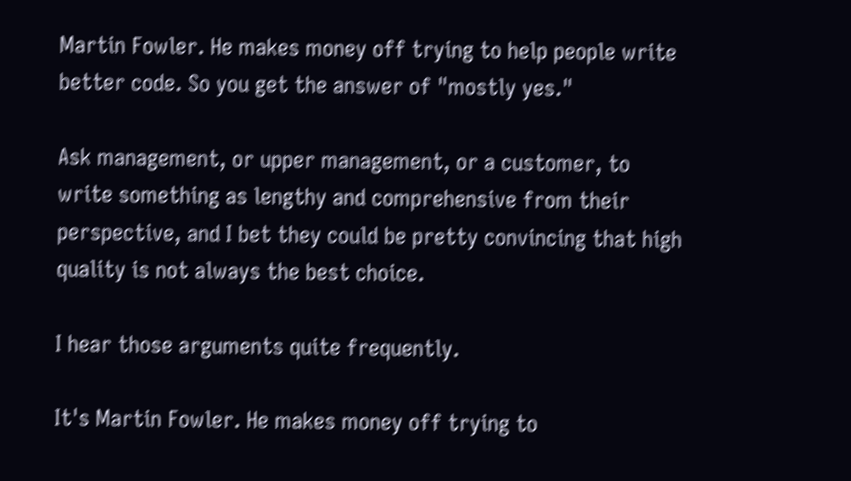Martin Fowler. He makes money off trying to help people write better code. So you get the answer of "mostly yes."

Ask management, or upper management, or a customer, to write something as lengthy and comprehensive from their perspective, and I bet they could be pretty convincing that high quality is not always the best choice.

I hear those arguments quite frequently.

It's Martin Fowler. He makes money off trying to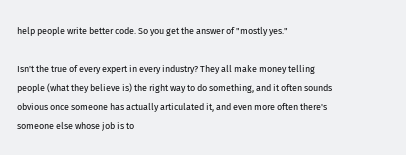help people write better code. So you get the answer of "mostly yes."

Isn't the true of every expert in every industry? They all make money telling people (what they believe is) the right way to do something, and it often sounds obvious once someone has actually articulated it, and even more often there's someone else whose job is to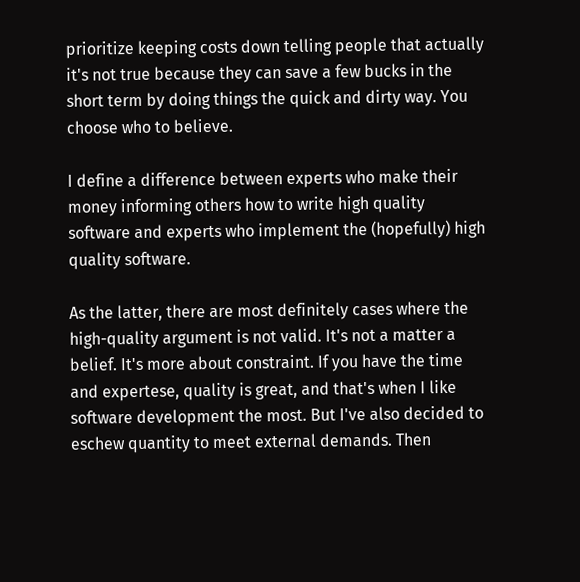prioritize keeping costs down telling people that actually it's not true because they can save a few bucks in the short term by doing things the quick and dirty way. You choose who to believe.

I define a difference between experts who make their money informing others how to write high quality software and experts who implement the (hopefully) high quality software.

As the latter, there are most definitely cases where the high-quality argument is not valid. It's not a matter a belief. It's more about constraint. If you have the time and expertese, quality is great, and that's when I like software development the most. But I've also decided to eschew quantity to meet external demands. Then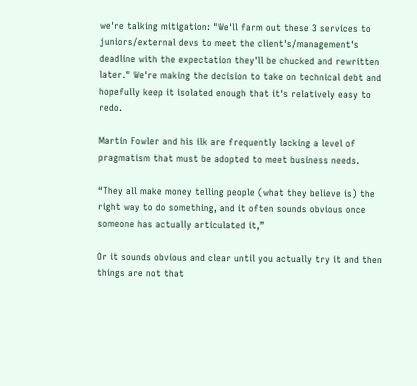we're talking mitigation: "We'll farm out these 3 services to juniors/external devs to meet the client's/management's deadline with the expectation they'll be chucked and rewritten later." We're making the decision to take on technical debt and hopefully keep it isolated enough that it's relatively easy to redo.

Martin Fowler and his ilk are frequently lacking a level of pragmatism that must be adopted to meet business needs.

“They all make money telling people (what they believe is) the right way to do something, and it often sounds obvious once someone has actually articulated it,”

Or it sounds obvious and clear until you actually try it and then things are not that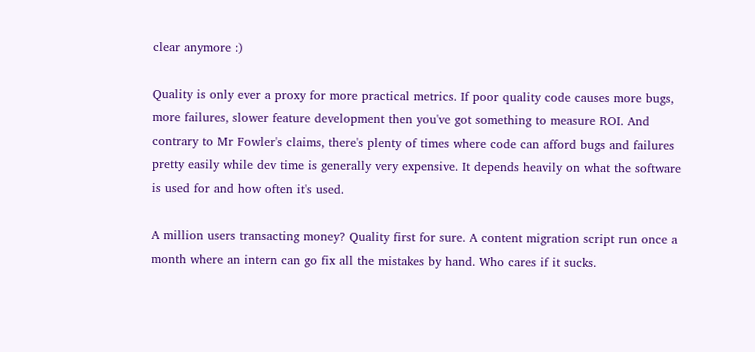clear anymore :)

Quality is only ever a proxy for more practical metrics. If poor quality code causes more bugs, more failures, slower feature development then you've got something to measure ROI. And contrary to Mr Fowler's claims, there's plenty of times where code can afford bugs and failures pretty easily while dev time is generally very expensive. It depends heavily on what the software is used for and how often it's used.

A million users transacting money? Quality first for sure. A content migration script run once a month where an intern can go fix all the mistakes by hand. Who cares if it sucks.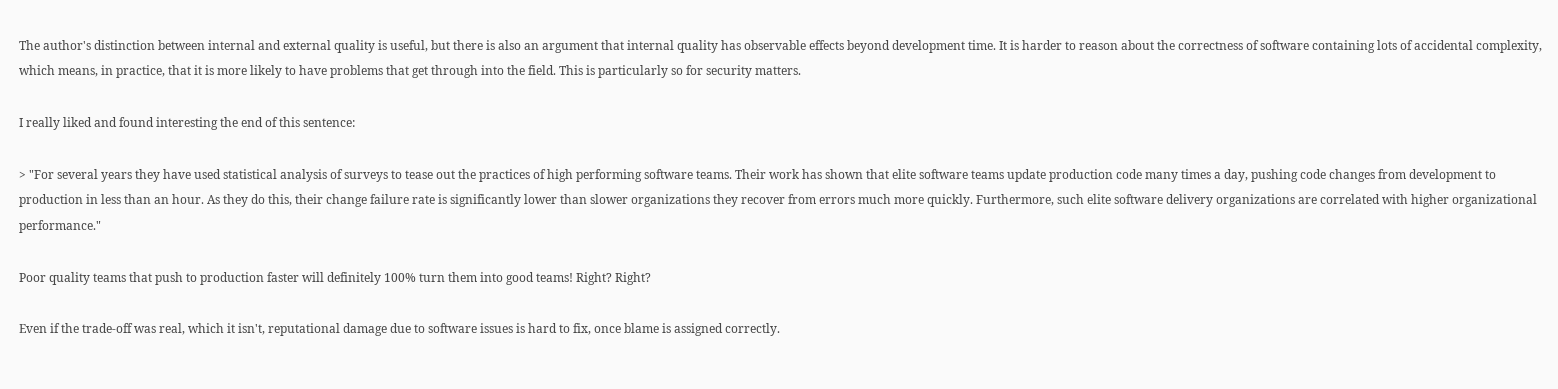The author's distinction between internal and external quality is useful, but there is also an argument that internal quality has observable effects beyond development time. It is harder to reason about the correctness of software containing lots of accidental complexity, which means, in practice, that it is more likely to have problems that get through into the field. This is particularly so for security matters.

I really liked and found interesting the end of this sentence:

> "For several years they have used statistical analysis of surveys to tease out the practices of high performing software teams. Their work has shown that elite software teams update production code many times a day, pushing code changes from development to production in less than an hour. As they do this, their change failure rate is significantly lower than slower organizations they recover from errors much more quickly. Furthermore, such elite software delivery organizations are correlated with higher organizational performance."

Poor quality teams that push to production faster will definitely 100% turn them into good teams! Right? Right?

Even if the trade-off was real, which it isn't, reputational damage due to software issues is hard to fix, once blame is assigned correctly.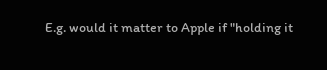E.g. would it matter to Apple if "holding it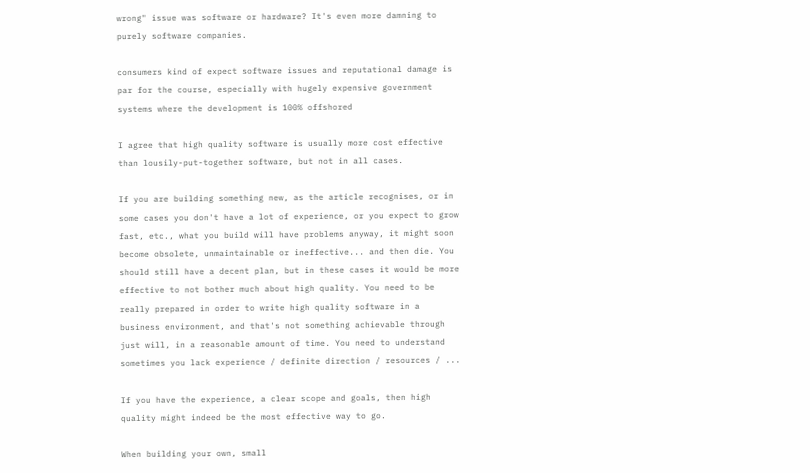wrong" issue was software or hardware? It's even more damning to purely software companies.

consumers kind of expect software issues and reputational damage is par for the course, especially with hugely expensive government systems where the development is 100% offshored

I agree that high quality software is usually more cost effective than lousily-put-together software, but not in all cases.

If you are building something new, as the article recognises, or in some cases you don't have a lot of experience, or you expect to grow fast, etc., what you build will have problems anyway, it might soon become obsolete, unmaintainable or ineffective... and then die. You should still have a decent plan, but in these cases it would be more effective to not bother much about high quality. You need to be really prepared in order to write high quality software in a business environment, and that's not something achievable through just will, in a reasonable amount of time. You need to understand sometimes you lack experience / definite direction / resources / ...

If you have the experience, a clear scope and goals, then high quality might indeed be the most effective way to go.

When building your own, small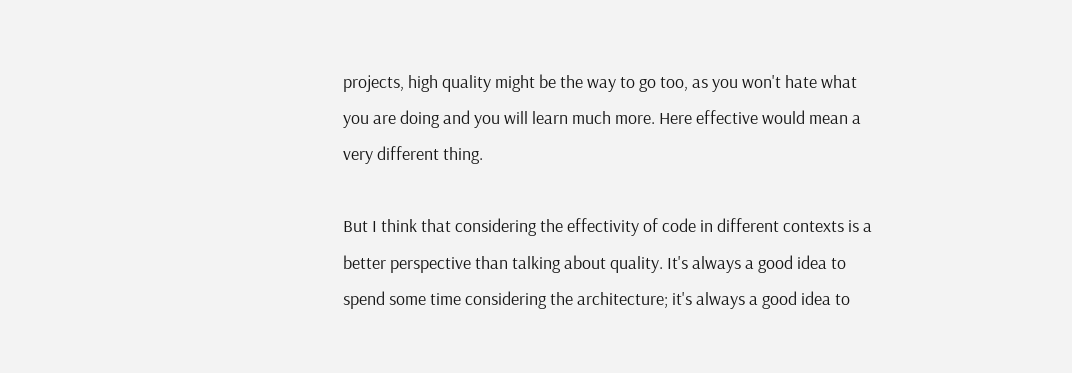projects, high quality might be the way to go too, as you won't hate what you are doing and you will learn much more. Here effective would mean a very different thing.

But I think that considering the effectivity of code in different contexts is a better perspective than talking about quality. It's always a good idea to spend some time considering the architecture; it's always a good idea to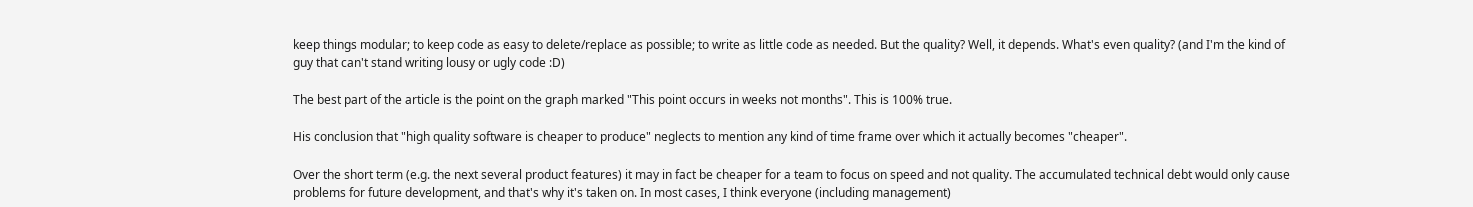keep things modular; to keep code as easy to delete/replace as possible; to write as little code as needed. But the quality? Well, it depends. What's even quality? (and I'm the kind of guy that can't stand writing lousy or ugly code :D)

The best part of the article is the point on the graph marked "This point occurs in weeks not months". This is 100% true.

His conclusion that "high quality software is cheaper to produce" neglects to mention any kind of time frame over which it actually becomes "cheaper".

Over the short term (e.g. the next several product features) it may in fact be cheaper for a team to focus on speed and not quality. The accumulated technical debt would only cause problems for future development, and that's why it's taken on. In most cases, I think everyone (including management)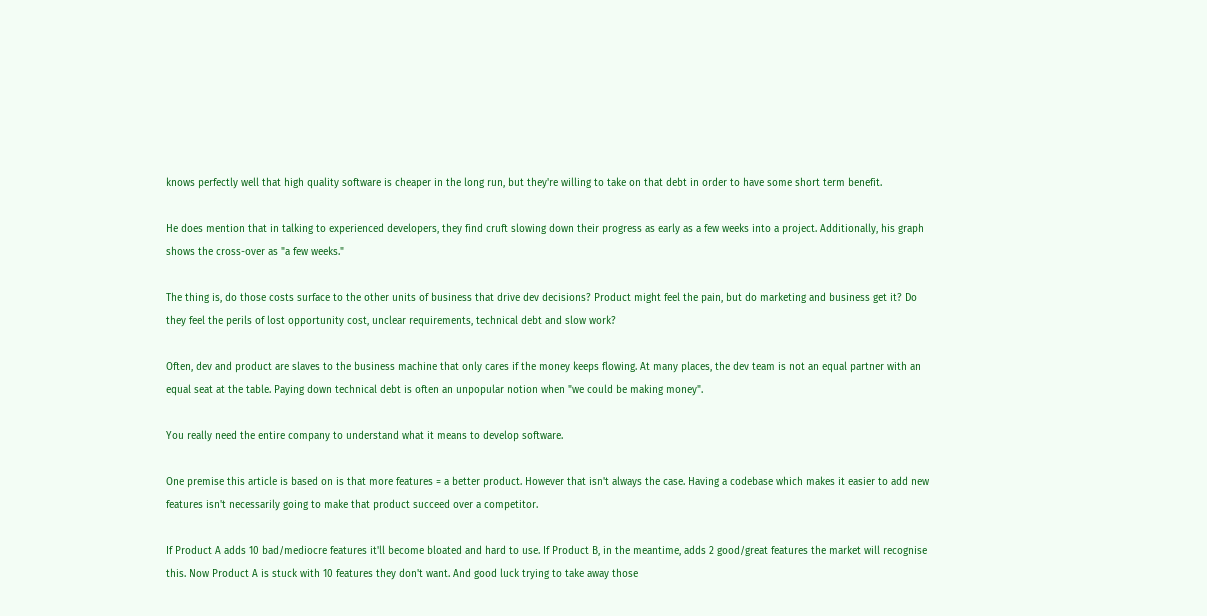knows perfectly well that high quality software is cheaper in the long run, but they're willing to take on that debt in order to have some short term benefit.

He does mention that in talking to experienced developers, they find cruft slowing down their progress as early as a few weeks into a project. Additionally, his graph shows the cross-over as "a few weeks."

The thing is, do those costs surface to the other units of business that drive dev decisions? Product might feel the pain, but do marketing and business get it? Do they feel the perils of lost opportunity cost, unclear requirements, technical debt and slow work?

Often, dev and product are slaves to the business machine that only cares if the money keeps flowing. At many places, the dev team is not an equal partner with an equal seat at the table. Paying down technical debt is often an unpopular notion when "we could be making money".

You really need the entire company to understand what it means to develop software.

One premise this article is based on is that more features = a better product. However that isn't always the case. Having a codebase which makes it easier to add new features isn't necessarily going to make that product succeed over a competitor.

If Product A adds 10 bad/mediocre features it'll become bloated and hard to use. If Product B, in the meantime, adds 2 good/great features the market will recognise this. Now Product A is stuck with 10 features they don't want. And good luck trying to take away those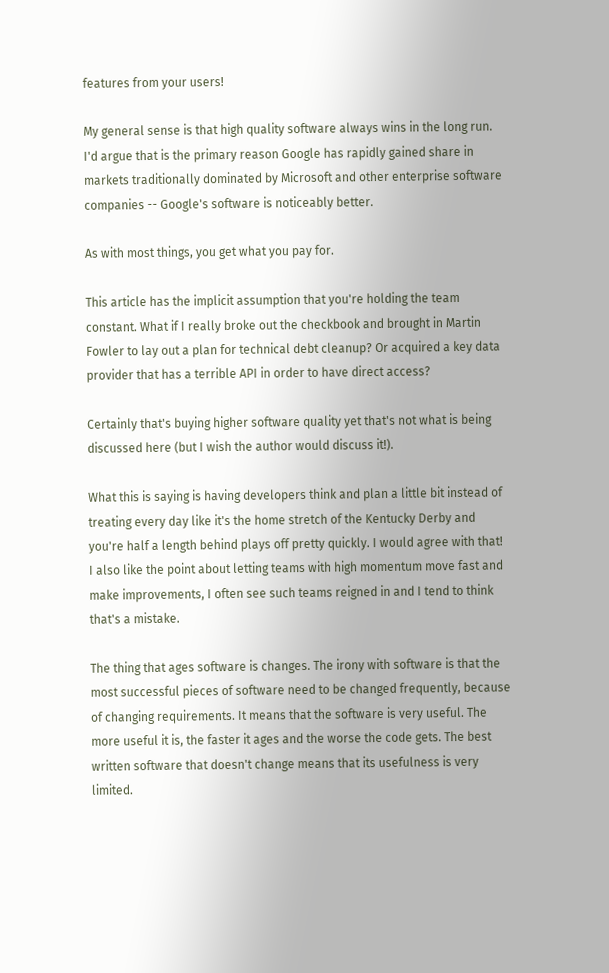features from your users!

My general sense is that high quality software always wins in the long run. I'd argue that is the primary reason Google has rapidly gained share in markets traditionally dominated by Microsoft and other enterprise software companies -- Google's software is noticeably better.

As with most things, you get what you pay for.

This article has the implicit assumption that you're holding the team constant. What if I really broke out the checkbook and brought in Martin Fowler to lay out a plan for technical debt cleanup? Or acquired a key data provider that has a terrible API in order to have direct access?

Certainly that's buying higher software quality yet that's not what is being discussed here (but I wish the author would discuss it!).

What this is saying is having developers think and plan a little bit instead of treating every day like it's the home stretch of the Kentucky Derby and you're half a length behind plays off pretty quickly. I would agree with that! I also like the point about letting teams with high momentum move fast and make improvements, I often see such teams reigned in and I tend to think that's a mistake.

The thing that ages software is changes. The irony with software is that the most successful pieces of software need to be changed frequently, because of changing requirements. It means that the software is very useful. The more useful it is, the faster it ages and the worse the code gets. The best written software that doesn't change means that its usefulness is very limited.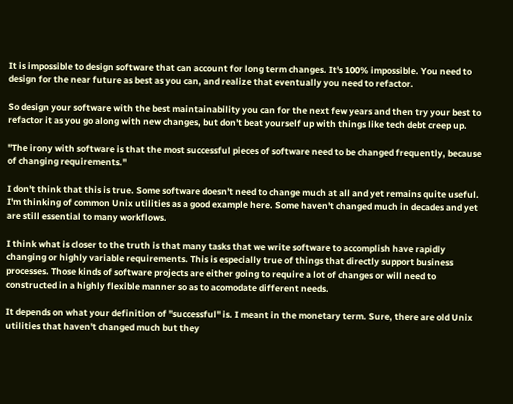It is impossible to design software that can account for long term changes. It's 100% impossible. You need to design for the near future as best as you can, and realize that eventually you need to refactor.

So design your software with the best maintainability you can for the next few years and then try your best to refactor it as you go along with new changes, but don't beat yourself up with things like tech debt creep up.

"The irony with software is that the most successful pieces of software need to be changed frequently, because of changing requirements."

I don't think that this is true. Some software doesn't need to change much at all and yet remains quite useful. I'm thinking of common Unix utilities as a good example here. Some haven't changed much in decades and yet are still essential to many workflows.

I think what is closer to the truth is that many tasks that we write software to accomplish have rapidly changing or highly variable requirements. This is especially true of things that directly support business processes. Those kinds of software projects are either going to require a lot of changes or will need to constructed in a highly flexible manner so as to acomodate different needs.

It depends on what your definition of "successful" is. I meant in the monetary term. Sure, there are old Unix utilities that haven't changed much but they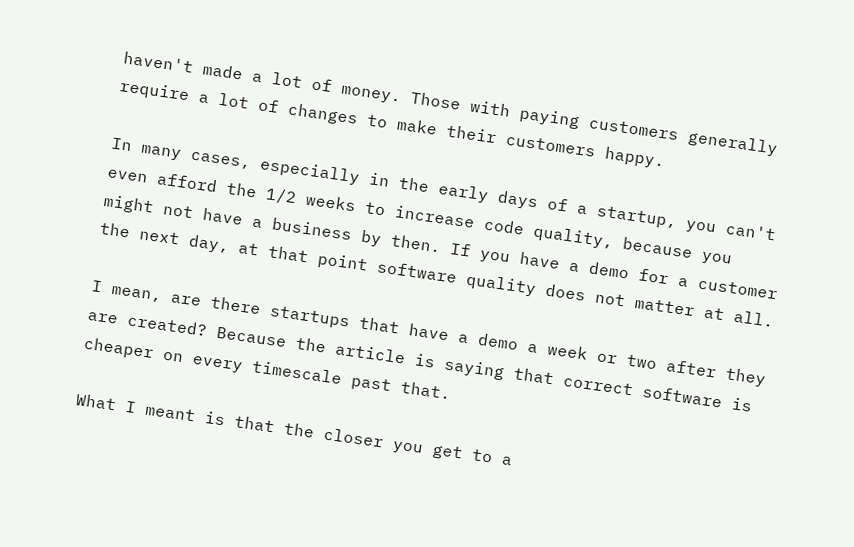haven't made a lot of money. Those with paying customers generally require a lot of changes to make their customers happy.

In many cases, especially in the early days of a startup, you can't even afford the 1/2 weeks to increase code quality, because you might not have a business by then. If you have a demo for a customer the next day, at that point software quality does not matter at all.

I mean, are there startups that have a demo a week or two after they are created? Because the article is saying that correct software is cheaper on every timescale past that.

What I meant is that the closer you get to a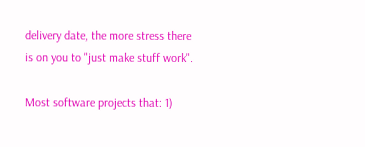delivery date, the more stress there is on you to "just make stuff work".

Most software projects that: 1)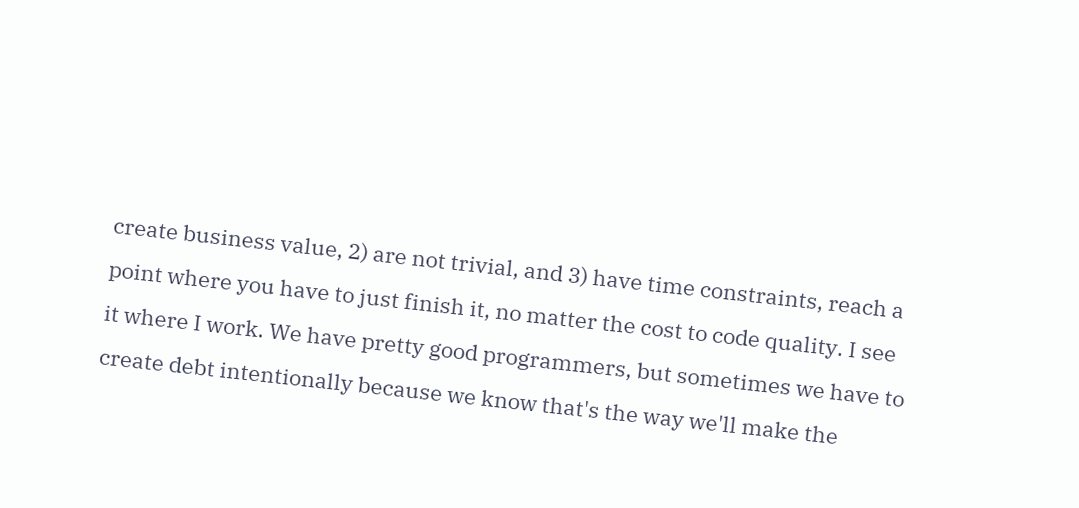create business value, 2) are not trivial, and 3) have time constraints, reach a point where you have to just finish it, no matter the cost to code quality. I see it where I work. We have pretty good programmers, but sometimes we have to create debt intentionally because we know that's the way we'll make the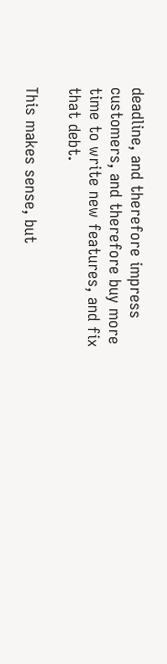deadline, and therefore impress customers, and therefore buy more time to write new features, and fix that debt.

This makes sense, but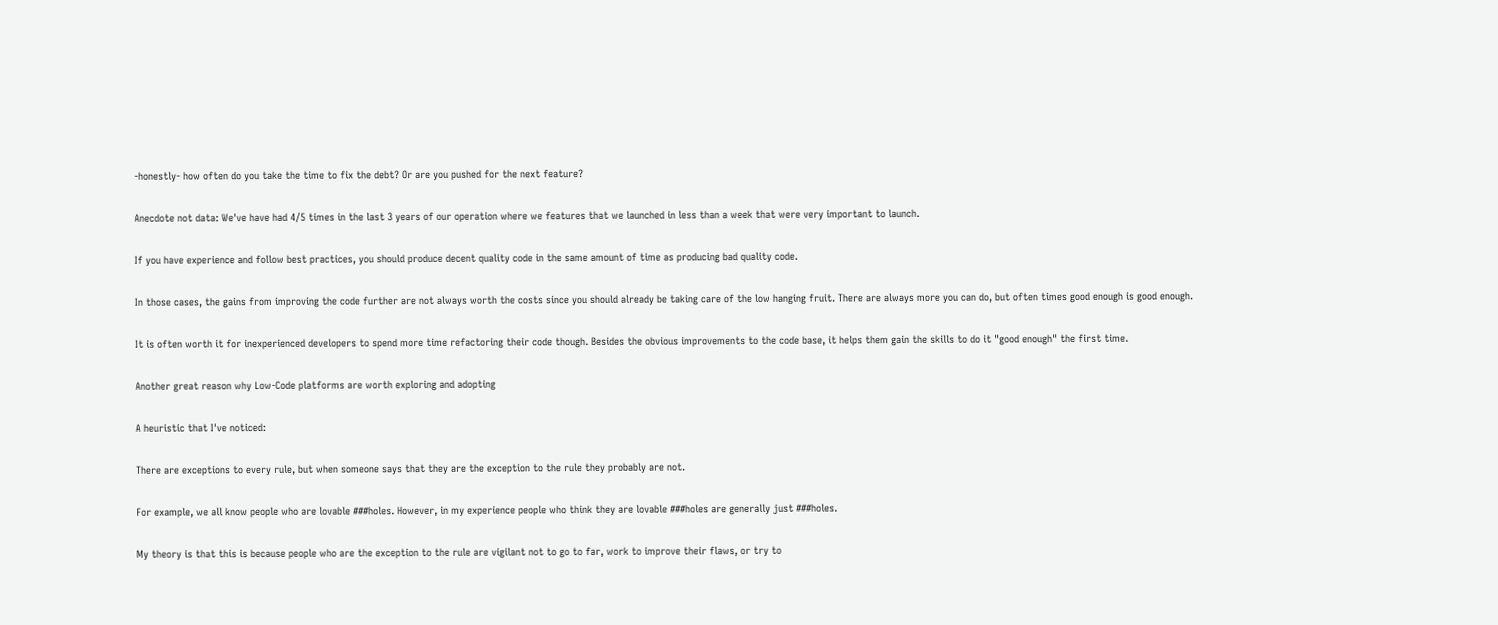-honestly- how often do you take the time to fix the debt? Or are you pushed for the next feature?

Anecdote not data: We've have had 4/5 times in the last 3 years of our operation where we features that we launched in less than a week that were very important to launch.

If you have experience and follow best practices, you should produce decent quality code in the same amount of time as producing bad quality code.

In those cases, the gains from improving the code further are not always worth the costs since you should already be taking care of the low hanging fruit. There are always more you can do, but often times good enough is good enough.

It is often worth it for inexperienced developers to spend more time refactoring their code though. Besides the obvious improvements to the code base, it helps them gain the skills to do it "good enough" the first time.

Another great reason why Low-Code platforms are worth exploring and adopting

A heuristic that I've noticed:

There are exceptions to every rule, but when someone says that they are the exception to the rule they probably are not.

For example, we all know people who are lovable ###holes. However, in my experience people who think they are lovable ###holes are generally just ###holes.

My theory is that this is because people who are the exception to the rule are vigilant not to go to far, work to improve their flaws, or try to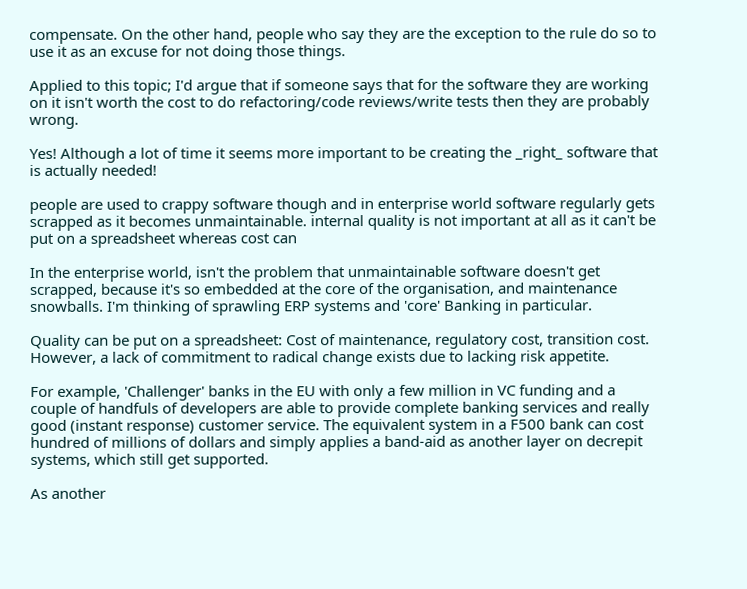compensate. On the other hand, people who say they are the exception to the rule do so to use it as an excuse for not doing those things.

Applied to this topic; I'd argue that if someone says that for the software they are working on it isn't worth the cost to do refactoring/code reviews/write tests then they are probably wrong.

Yes! Although a lot of time it seems more important to be creating the _right_ software that is actually needed!

people are used to crappy software though and in enterprise world software regularly gets scrapped as it becomes unmaintainable. internal quality is not important at all as it can't be put on a spreadsheet whereas cost can

In the enterprise world, isn't the problem that unmaintainable software doesn't get scrapped, because it's so embedded at the core of the organisation, and maintenance snowballs. I'm thinking of sprawling ERP systems and 'core' Banking in particular.

Quality can be put on a spreadsheet: Cost of maintenance, regulatory cost, transition cost. However, a lack of commitment to radical change exists due to lacking risk appetite.

For example, 'Challenger' banks in the EU with only a few million in VC funding and a couple of handfuls of developers are able to provide complete banking services and really good (instant response) customer service. The equivalent system in a F500 bank can cost hundred of millions of dollars and simply applies a band-aid as another layer on decrepit systems, which still get supported.

As another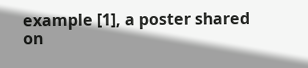example [1], a poster shared on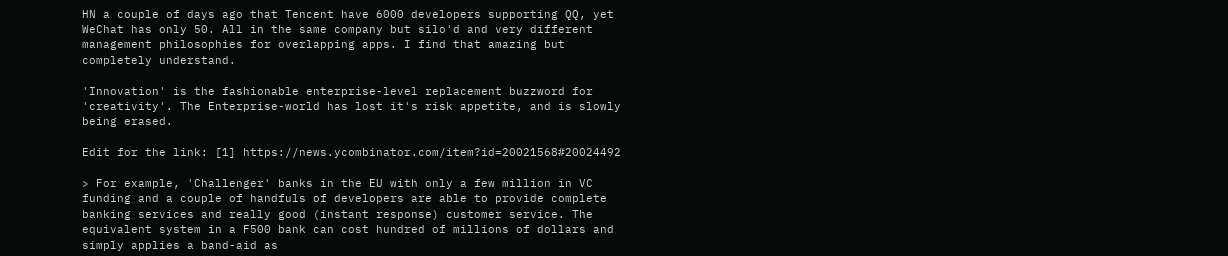HN a couple of days ago that Tencent have 6000 developers supporting QQ, yet WeChat has only 50. All in the same company but silo'd and very different management philosophies for overlapping apps. I find that amazing but completely understand.

'Innovation' is the fashionable enterprise-level replacement buzzword for 'creativity'. The Enterprise-world has lost it's risk appetite, and is slowly being erased.

Edit for the link: [1] https://news.ycombinator.com/item?id=20021568#20024492

> For example, 'Challenger' banks in the EU with only a few million in VC funding and a couple of handfuls of developers are able to provide complete banking services and really good (instant response) customer service. The equivalent system in a F500 bank can cost hundred of millions of dollars and simply applies a band-aid as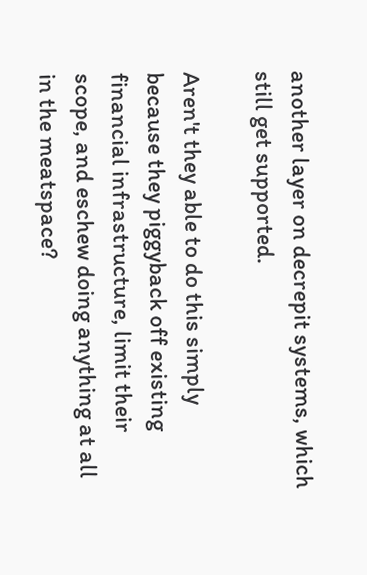another layer on decrepit systems, which still get supported.

Aren't they able to do this simply because they piggyback off existing financial infrastructure, limit their scope, and eschew doing anything at all in the meatspace?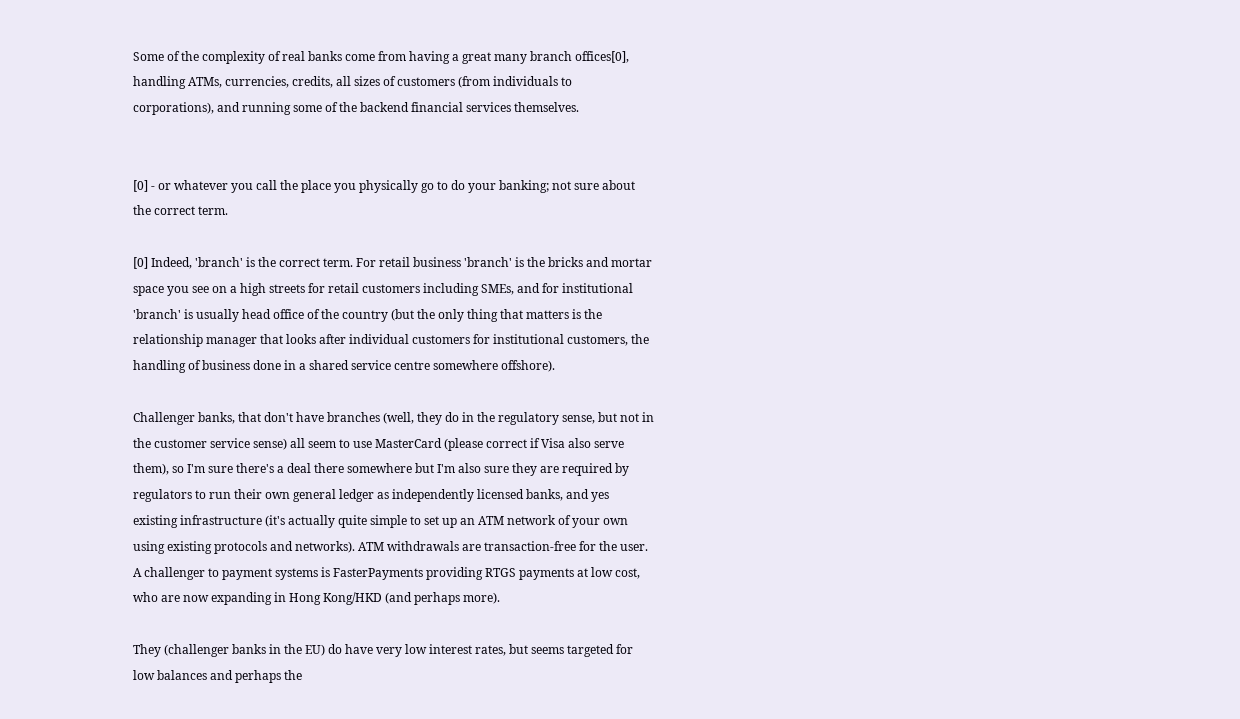Some of the complexity of real banks come from having a great many branch offices[0], handling ATMs, currencies, credits, all sizes of customers (from individuals to corporations), and running some of the backend financial services themselves.


[0] - or whatever you call the place you physically go to do your banking; not sure about the correct term.

[0] Indeed, 'branch' is the correct term. For retail business 'branch' is the bricks and mortar space you see on a high streets for retail customers including SMEs, and for institutional 'branch' is usually head office of the country (but the only thing that matters is the relationship manager that looks after individual customers for institutional customers, the handling of business done in a shared service centre somewhere offshore).

Challenger banks, that don't have branches (well, they do in the regulatory sense, but not in the customer service sense) all seem to use MasterCard (please correct if Visa also serve them), so I'm sure there's a deal there somewhere but I'm also sure they are required by regulators to run their own general ledger as independently licensed banks, and yes existing infrastructure (it's actually quite simple to set up an ATM network of your own using existing protocols and networks). ATM withdrawals are transaction-free for the user. A challenger to payment systems is FasterPayments providing RTGS payments at low cost, who are now expanding in Hong Kong/HKD (and perhaps more).

They (challenger banks in the EU) do have very low interest rates, but seems targeted for low balances and perhaps the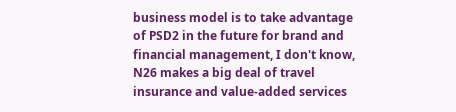business model is to take advantage of PSD2 in the future for brand and financial management, I don't know, N26 makes a big deal of travel insurance and value-added services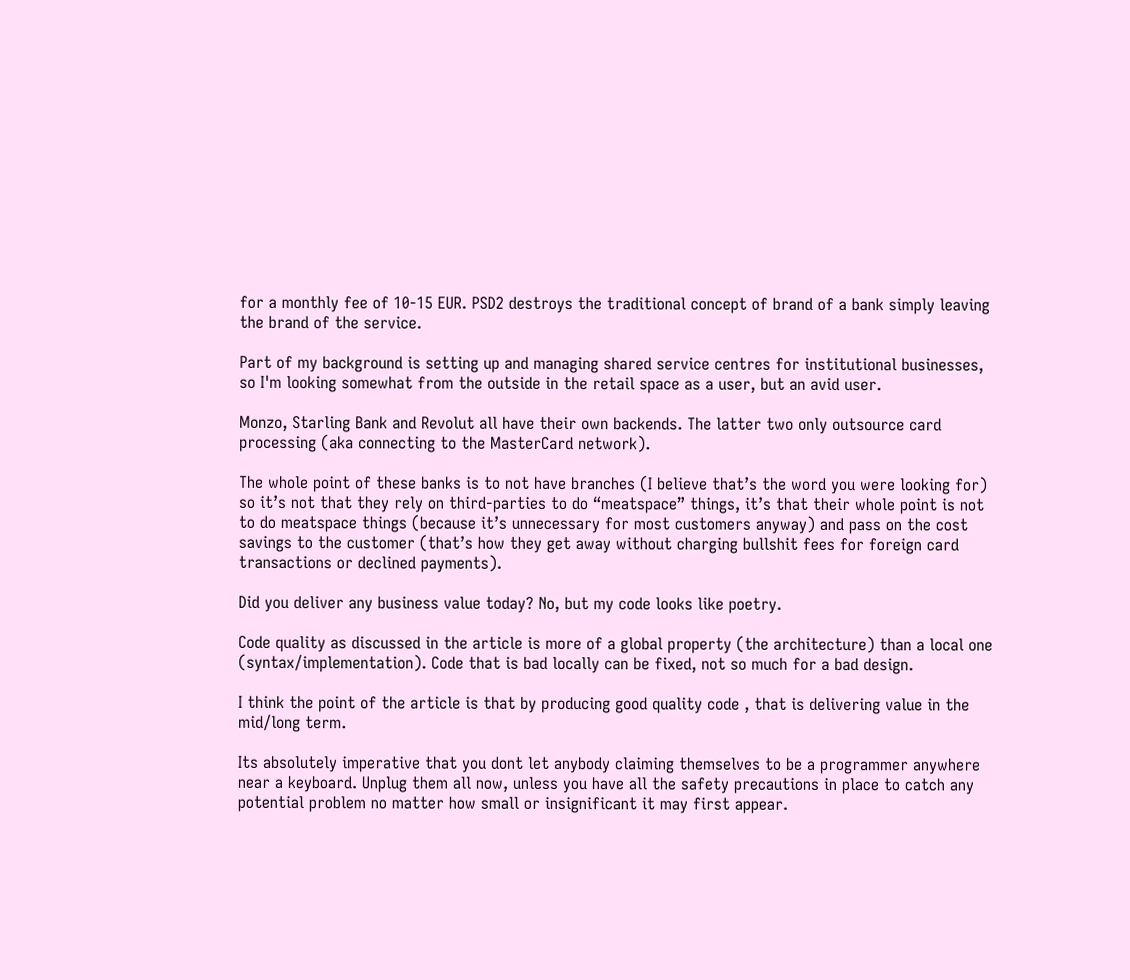for a monthly fee of 10-15 EUR. PSD2 destroys the traditional concept of brand of a bank simply leaving the brand of the service.

Part of my background is setting up and managing shared service centres for institutional businesses, so I'm looking somewhat from the outside in the retail space as a user, but an avid user.

Monzo, Starling Bank and Revolut all have their own backends. The latter two only outsource card processing (aka connecting to the MasterCard network).

The whole point of these banks is to not have branches (I believe that’s the word you were looking for) so it’s not that they rely on third-parties to do “meatspace” things, it’s that their whole point is not to do meatspace things (because it’s unnecessary for most customers anyway) and pass on the cost savings to the customer (that’s how they get away without charging bullshit fees for foreign card transactions or declined payments).

Did you deliver any business value today? No, but my code looks like poetry.

Code quality as discussed in the article is more of a global property (the architecture) than a local one (syntax/implementation). Code that is bad locally can be fixed, not so much for a bad design.

I think the point of the article is that by producing good quality code , that is delivering value in the mid/long term.

Its absolutely imperative that you dont let anybody claiming themselves to be a programmer anywhere near a keyboard. Unplug them all now, unless you have all the safety precautions in place to catch any potential problem no matter how small or insignificant it may first appear.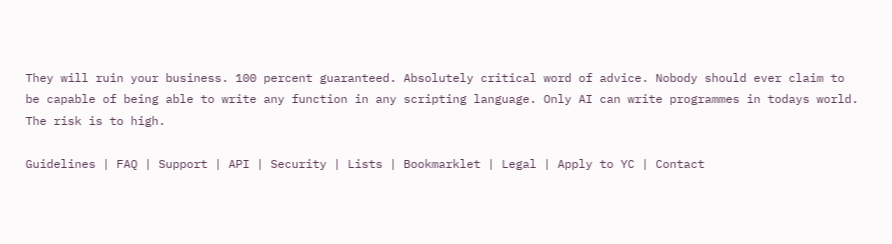They will ruin your business. 100 percent guaranteed. Absolutely critical word of advice. Nobody should ever claim to be capable of being able to write any function in any scripting language. Only AI can write programmes in todays world. The risk is to high.

Guidelines | FAQ | Support | API | Security | Lists | Bookmarklet | Legal | Apply to YC | Contact